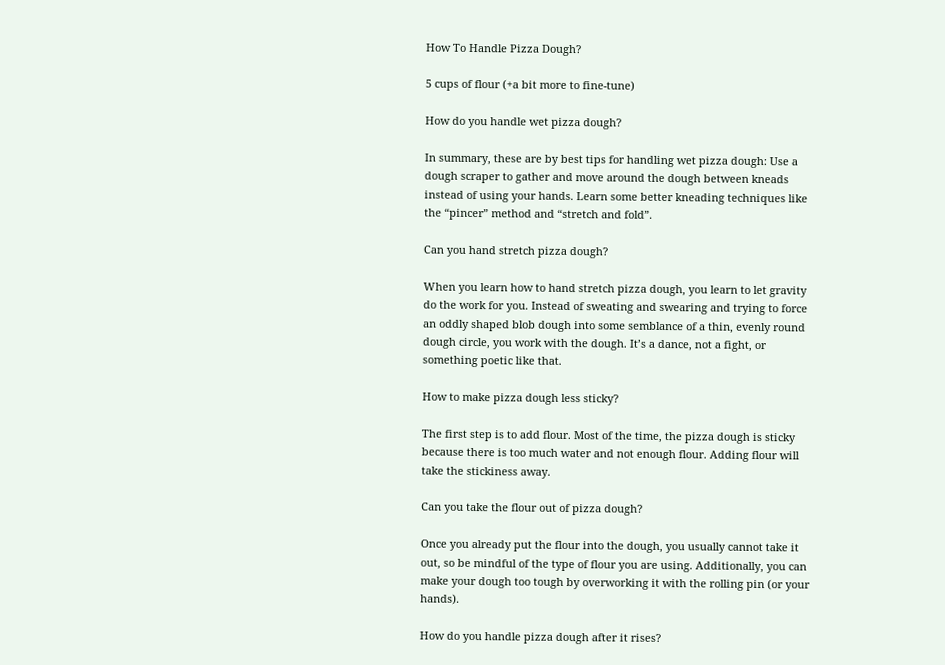How To Handle Pizza Dough?

5 cups of flour (+a bit more to fine-tune)

How do you handle wet pizza dough?

In summary, these are by best tips for handling wet pizza dough: Use a dough scraper to gather and move around the dough between kneads instead of using your hands. Learn some better kneading techniques like the “pincer” method and “stretch and fold”.

Can you hand stretch pizza dough?

When you learn how to hand stretch pizza dough, you learn to let gravity do the work for you. Instead of sweating and swearing and trying to force an oddly shaped blob dough into some semblance of a thin, evenly round dough circle, you work with the dough. It’s a dance, not a fight, or something poetic like that.

How to make pizza dough less sticky?

The first step is to add flour. Most of the time, the pizza dough is sticky because there is too much water and not enough flour. Adding flour will take the stickiness away.

Can you take the flour out of pizza dough?

Once you already put the flour into the dough, you usually cannot take it out, so be mindful of the type of flour you are using. Additionally, you can make your dough too tough by overworking it with the rolling pin (or your hands).

How do you handle pizza dough after it rises?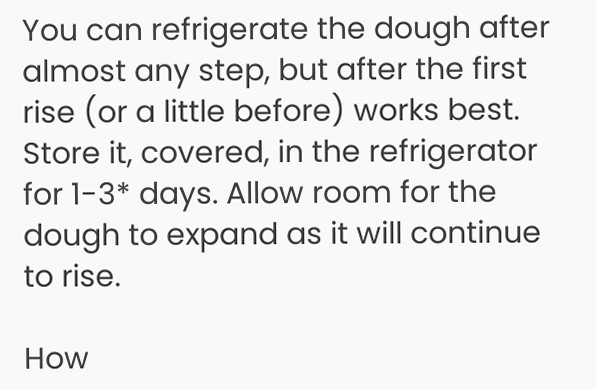You can refrigerate the dough after almost any step, but after the first rise (or a little before) works best. Store it, covered, in the refrigerator for 1-3* days. Allow room for the dough to expand as it will continue to rise.

How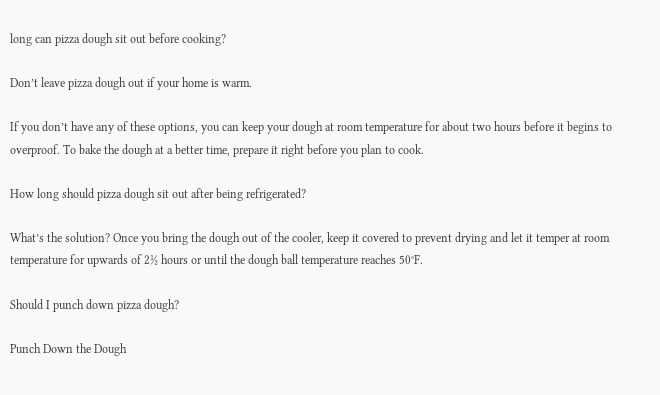long can pizza dough sit out before cooking?

Don’t leave pizza dough out if your home is warm.

If you don’t have any of these options, you can keep your dough at room temperature for about two hours before it begins to overproof. To bake the dough at a better time, prepare it right before you plan to cook.

How long should pizza dough sit out after being refrigerated?

What’s the solution? Once you bring the dough out of the cooler, keep it covered to prevent drying and let it temper at room temperature for upwards of 2½ hours or until the dough ball temperature reaches 50°F.

Should I punch down pizza dough?

Punch Down the Dough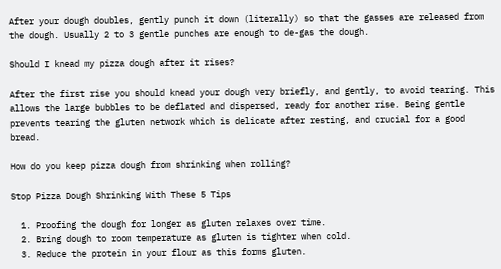After your dough doubles, gently punch it down (literally) so that the gasses are released from the dough. Usually 2 to 3 gentle punches are enough to de-gas the dough.

Should I knead my pizza dough after it rises?

After the first rise you should knead your dough very briefly, and gently, to avoid tearing. This allows the large bubbles to be deflated and dispersed, ready for another rise. Being gentle prevents tearing the gluten network which is delicate after resting, and crucial for a good bread.

How do you keep pizza dough from shrinking when rolling?

Stop Pizza Dough Shrinking With These 5 Tips

  1. Proofing the dough for longer as gluten relaxes over time.
  2. Bring dough to room temperature as gluten is tighter when cold.
  3. Reduce the protein in your flour as this forms gluten.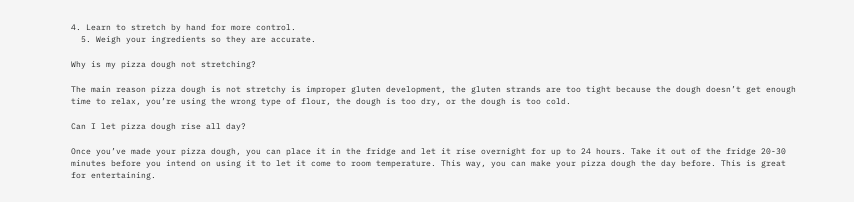4. Learn to stretch by hand for more control.
  5. Weigh your ingredients so they are accurate.

Why is my pizza dough not stretching?

The main reason pizza dough is not stretchy is improper gluten development, the gluten strands are too tight because the dough doesn’t get enough time to relax, you’re using the wrong type of flour, the dough is too dry, or the dough is too cold.

Can I let pizza dough rise all day?

Once you’ve made your pizza dough, you can place it in the fridge and let it rise overnight for up to 24 hours. Take it out of the fridge 20-30 minutes before you intend on using it to let it come to room temperature. This way, you can make your pizza dough the day before. This is great for entertaining.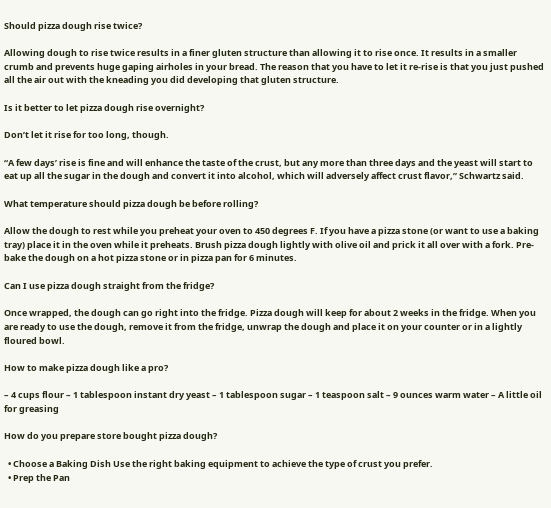Should pizza dough rise twice?

Allowing dough to rise twice results in a finer gluten structure than allowing it to rise once. It results in a smaller crumb and prevents huge gaping airholes in your bread. The reason that you have to let it re-rise is that you just pushed all the air out with the kneading you did developing that gluten structure.

Is it better to let pizza dough rise overnight?

Don’t let it rise for too long, though.

“A few days’ rise is fine and will enhance the taste of the crust, but any more than three days and the yeast will start to eat up all the sugar in the dough and convert it into alcohol, which will adversely affect crust flavor,” Schwartz said.

What temperature should pizza dough be before rolling?

Allow the dough to rest while you preheat your oven to 450 degrees F. If you have a pizza stone (or want to use a baking tray) place it in the oven while it preheats. Brush pizza dough lightly with olive oil and prick it all over with a fork. Pre-bake the dough on a hot pizza stone or in pizza pan for 6 minutes.

Can I use pizza dough straight from the fridge?

Once wrapped, the dough can go right into the fridge. Pizza dough will keep for about 2 weeks in the fridge. When you are ready to use the dough, remove it from the fridge, unwrap the dough and place it on your counter or in a lightly floured bowl.

How to make pizza dough like a pro?

– 4 cups flour – 1 tablespoon instant dry yeast – 1 tablespoon sugar – 1 teaspoon salt – 9 ounces warm water – A little oil for greasing

How do you prepare store bought pizza dough?

  • Choose a Baking Dish Use the right baking equipment to achieve the type of crust you prefer.
  • Prep the Pan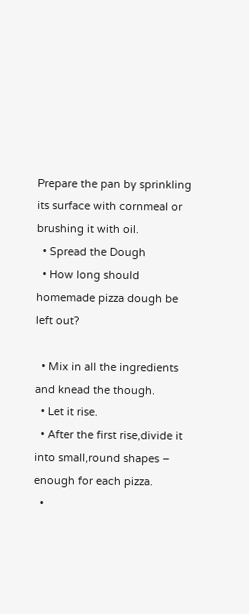Prepare the pan by sprinkling its surface with cornmeal or brushing it with oil.
  • Spread the Dough
  • How long should homemade pizza dough be left out?

  • Mix in all the ingredients and knead the though.
  • Let it rise.
  • After the first rise,divide it into small,round shapes – enough for each pizza.
  •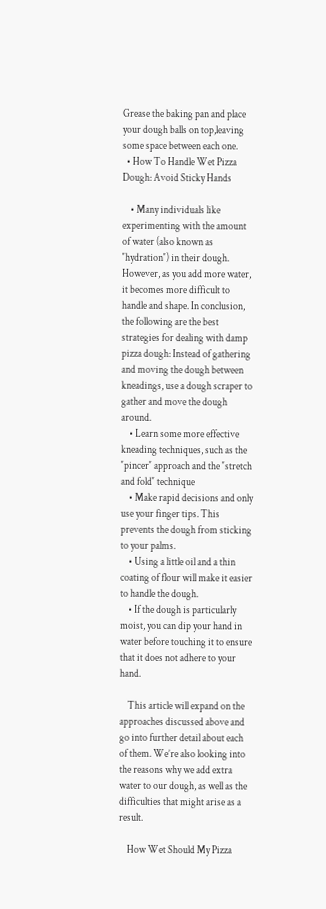Grease the baking pan and place your dough balls on top,leaving some space between each one.
  • How To Handle Wet Pizza Dough: Avoid Sticky Hands

    • Many individuals like experimenting with the amount of water (also known as ″hydration″) in their dough. However, as you add more water, it becomes more difficult to handle and shape. In conclusion, the following are the best strategies for dealing with damp pizza dough: Instead of gathering and moving the dough between kneadings, use a dough scraper to gather and move the dough around.
    • Learn some more effective kneading techniques, such as the ″pincer″ approach and the ″stretch and fold″ technique
    • Make rapid decisions and only use your finger tips. This prevents the dough from sticking to your palms.
    • Using a little oil and a thin coating of flour will make it easier to handle the dough.
    • If the dough is particularly moist, you can dip your hand in water before touching it to ensure that it does not adhere to your hand.

    This article will expand on the approaches discussed above and go into further detail about each of them. We’re also looking into the reasons why we add extra water to our dough, as well as the difficulties that might arise as a result.

    How Wet Should My Pizza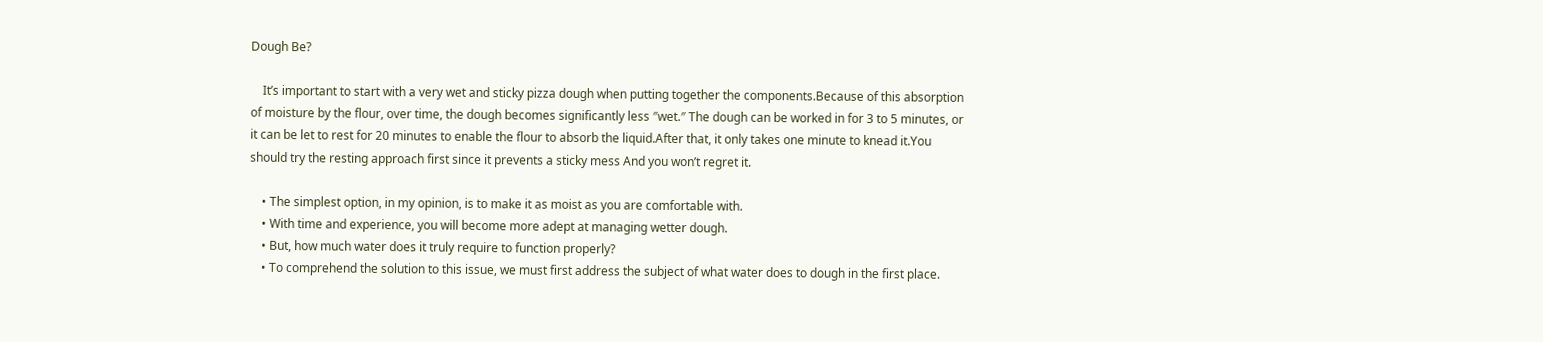Dough Be?

    It’s important to start with a very wet and sticky pizza dough when putting together the components.Because of this absorption of moisture by the flour, over time, the dough becomes significantly less ″wet.″ The dough can be worked in for 3 to 5 minutes, or it can be let to rest for 20 minutes to enable the flour to absorb the liquid.After that, it only takes one minute to knead it.You should try the resting approach first since it prevents a sticky mess And you won’t regret it.

    • The simplest option, in my opinion, is to make it as moist as you are comfortable with.
    • With time and experience, you will become more adept at managing wetter dough.
    • But, how much water does it truly require to function properly?
    • To comprehend the solution to this issue, we must first address the subject of what water does to dough in the first place.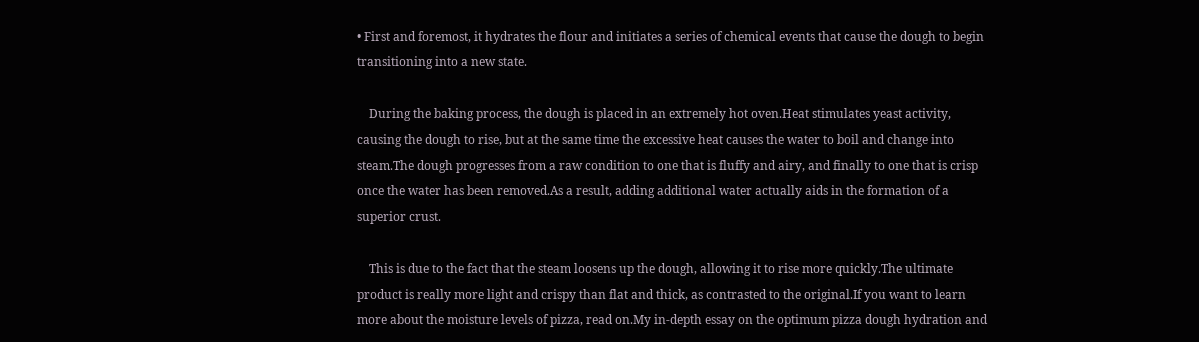• First and foremost, it hydrates the flour and initiates a series of chemical events that cause the dough to begin transitioning into a new state.

    During the baking process, the dough is placed in an extremely hot oven.Heat stimulates yeast activity, causing the dough to rise, but at the same time the excessive heat causes the water to boil and change into steam.The dough progresses from a raw condition to one that is fluffy and airy, and finally to one that is crisp once the water has been removed.As a result, adding additional water actually aids in the formation of a superior crust.

    This is due to the fact that the steam loosens up the dough, allowing it to rise more quickly.The ultimate product is really more light and crispy than flat and thick, as contrasted to the original.If you want to learn more about the moisture levels of pizza, read on.My in-depth essay on the optimum pizza dough hydration and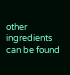other ingredients can be found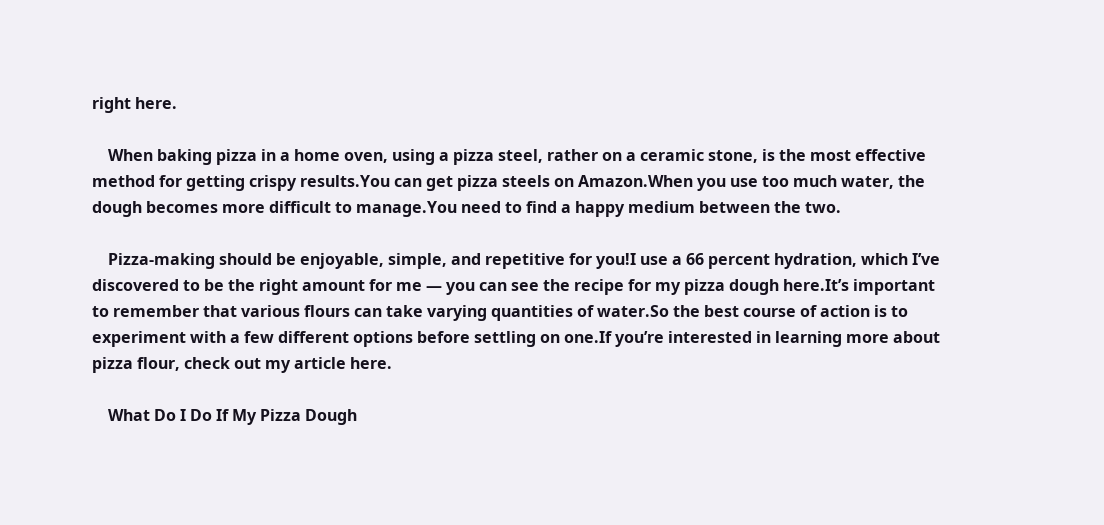right here.

    When baking pizza in a home oven, using a pizza steel, rather on a ceramic stone, is the most effective method for getting crispy results.You can get pizza steels on Amazon.When you use too much water, the dough becomes more difficult to manage.You need to find a happy medium between the two.

    Pizza-making should be enjoyable, simple, and repetitive for you!I use a 66 percent hydration, which I’ve discovered to be the right amount for me — you can see the recipe for my pizza dough here.It’s important to remember that various flours can take varying quantities of water.So the best course of action is to experiment with a few different options before settling on one.If you’re interested in learning more about pizza flour, check out my article here.

    What Do I Do If My Pizza Dough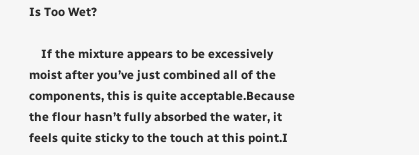Is Too Wet?

    If the mixture appears to be excessively moist after you’ve just combined all of the components, this is quite acceptable.Because the flour hasn’t fully absorbed the water, it feels quite sticky to the touch at this point.I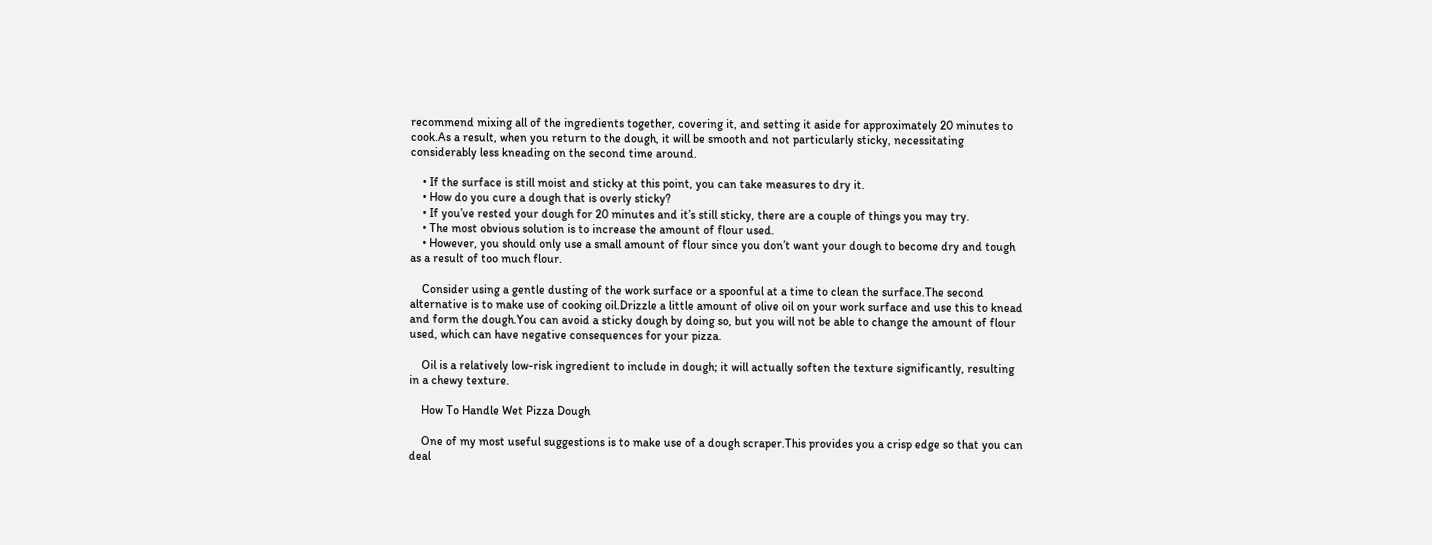recommend mixing all of the ingredients together, covering it, and setting it aside for approximately 20 minutes to cook.As a result, when you return to the dough, it will be smooth and not particularly sticky, necessitating considerably less kneading on the second time around.

    • If the surface is still moist and sticky at this point, you can take measures to dry it.
    • How do you cure a dough that is overly sticky?
    • If you’ve rested your dough for 20 minutes and it’s still sticky, there are a couple of things you may try.
    • The most obvious solution is to increase the amount of flour used.
    • However, you should only use a small amount of flour since you don’t want your dough to become dry and tough as a result of too much flour.

    Consider using a gentle dusting of the work surface or a spoonful at a time to clean the surface.The second alternative is to make use of cooking oil.Drizzle a little amount of olive oil on your work surface and use this to knead and form the dough.You can avoid a sticky dough by doing so, but you will not be able to change the amount of flour used, which can have negative consequences for your pizza.

    Oil is a relatively low-risk ingredient to include in dough; it will actually soften the texture significantly, resulting in a chewy texture.

    How To Handle Wet Pizza Dough

    One of my most useful suggestions is to make use of a dough scraper.This provides you a crisp edge so that you can deal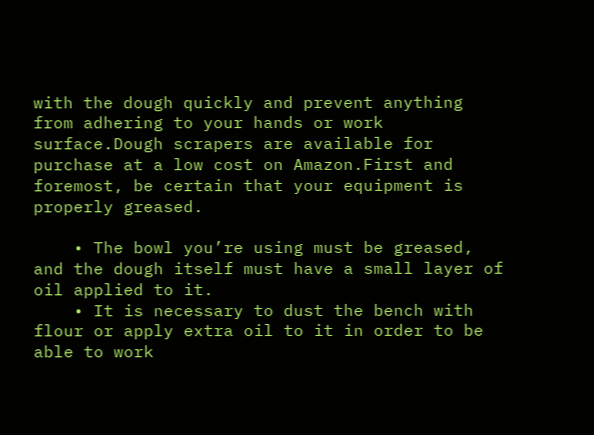with the dough quickly and prevent anything from adhering to your hands or work surface.Dough scrapers are available for purchase at a low cost on Amazon.First and foremost, be certain that your equipment is properly greased.

    • The bowl you’re using must be greased, and the dough itself must have a small layer of oil applied to it.
    • It is necessary to dust the bench with flour or apply extra oil to it in order to be able to work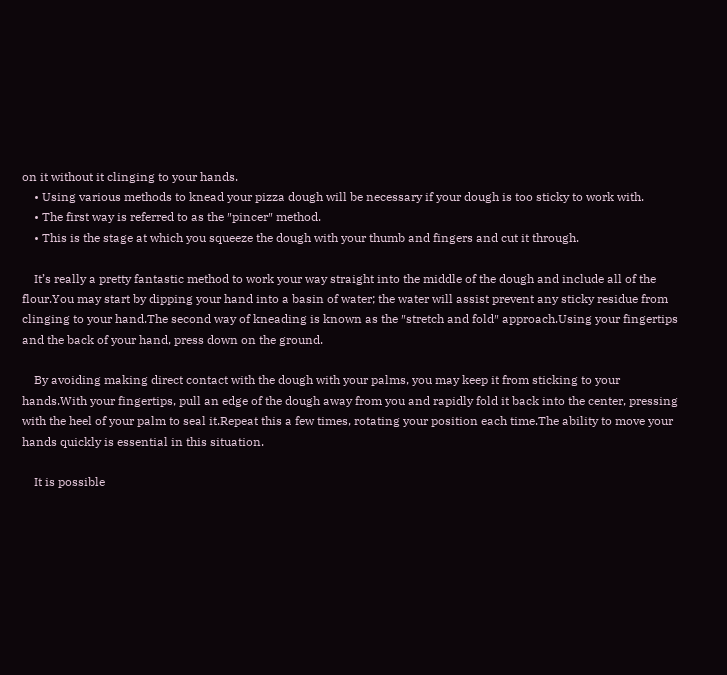on it without it clinging to your hands.
    • Using various methods to knead your pizza dough will be necessary if your dough is too sticky to work with.
    • The first way is referred to as the ″pincer″ method.
    • This is the stage at which you squeeze the dough with your thumb and fingers and cut it through.

    It’s really a pretty fantastic method to work your way straight into the middle of the dough and include all of the flour.You may start by dipping your hand into a basin of water; the water will assist prevent any sticky residue from clinging to your hand.The second way of kneading is known as the ″stretch and fold″ approach.Using your fingertips and the back of your hand, press down on the ground.

    By avoiding making direct contact with the dough with your palms, you may keep it from sticking to your hands.With your fingertips, pull an edge of the dough away from you and rapidly fold it back into the center, pressing with the heel of your palm to seal it.Repeat this a few times, rotating your position each time.The ability to move your hands quickly is essential in this situation.

    It is possible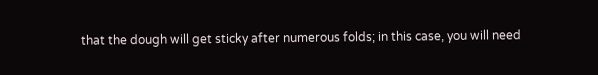that the dough will get sticky after numerous folds; in this case, you will need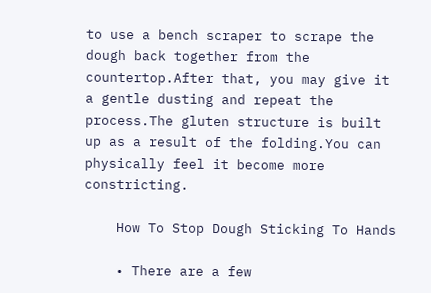to use a bench scraper to scrape the dough back together from the countertop.After that, you may give it a gentle dusting and repeat the process.The gluten structure is built up as a result of the folding.You can physically feel it become more constricting.

    How To Stop Dough Sticking To Hands

    • There are a few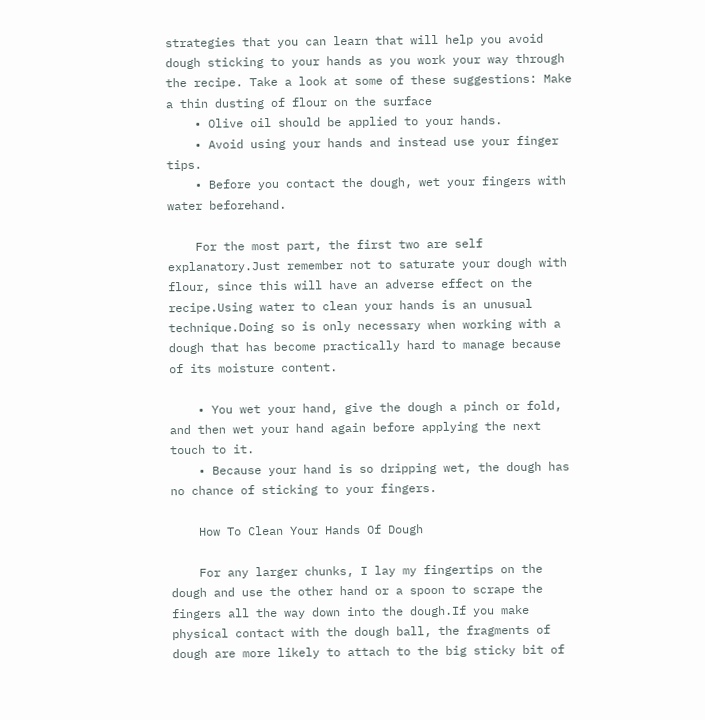strategies that you can learn that will help you avoid dough sticking to your hands as you work your way through the recipe. Take a look at some of these suggestions: Make a thin dusting of flour on the surface
    • Olive oil should be applied to your hands.
    • Avoid using your hands and instead use your finger tips.
    • Before you contact the dough, wet your fingers with water beforehand.

    For the most part, the first two are self explanatory.Just remember not to saturate your dough with flour, since this will have an adverse effect on the recipe.Using water to clean your hands is an unusual technique.Doing so is only necessary when working with a dough that has become practically hard to manage because of its moisture content.

    • You wet your hand, give the dough a pinch or fold, and then wet your hand again before applying the next touch to it.
    • Because your hand is so dripping wet, the dough has no chance of sticking to your fingers.

    How To Clean Your Hands Of Dough

    For any larger chunks, I lay my fingertips on the dough and use the other hand or a spoon to scrape the fingers all the way down into the dough.If you make physical contact with the dough ball, the fragments of dough are more likely to attach to the big sticky bit of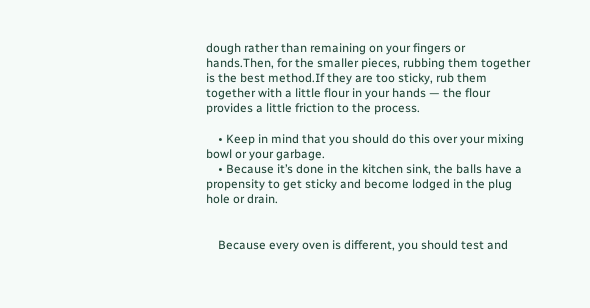dough rather than remaining on your fingers or hands.Then, for the smaller pieces, rubbing them together is the best method.If they are too sticky, rub them together with a little flour in your hands — the flour provides a little friction to the process.

    • Keep in mind that you should do this over your mixing bowl or your garbage.
    • Because it’s done in the kitchen sink, the balls have a propensity to get sticky and become lodged in the plug hole or drain.


    Because every oven is different, you should test and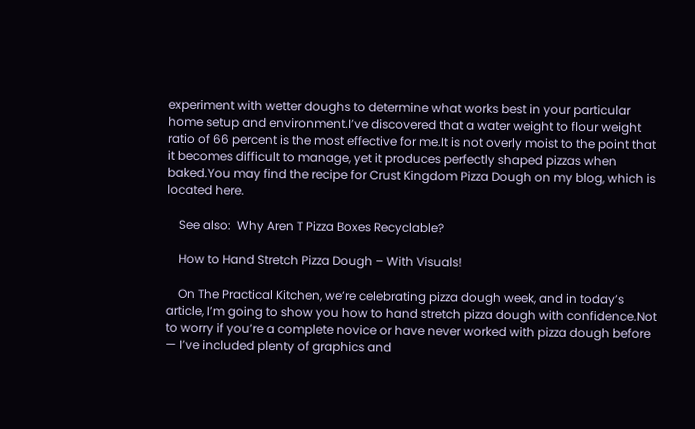experiment with wetter doughs to determine what works best in your particular home setup and environment.I’ve discovered that a water weight to flour weight ratio of 66 percent is the most effective for me.It is not overly moist to the point that it becomes difficult to manage, yet it produces perfectly shaped pizzas when baked.You may find the recipe for Crust Kingdom Pizza Dough on my blog, which is located here.

    See also:  Why Aren T Pizza Boxes Recyclable?

    How to Hand Stretch Pizza Dough – With Visuals!

    On The Practical Kitchen, we’re celebrating pizza dough week, and in today’s article, I’m going to show you how to hand stretch pizza dough with confidence.Not to worry if you’re a complete novice or have never worked with pizza dough before — I’ve included plenty of graphics and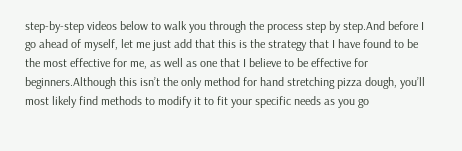step-by-step videos below to walk you through the process step by step.And before I go ahead of myself, let me just add that this is the strategy that I have found to be the most effective for me, as well as one that I believe to be effective for beginners.Although this isn’t the only method for hand stretching pizza dough, you’ll most likely find methods to modify it to fit your specific needs as you go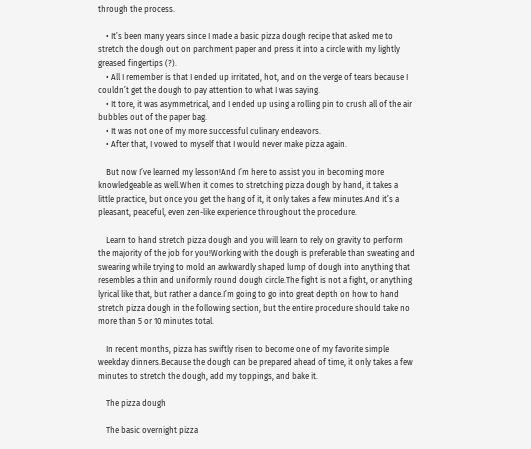through the process.

    • It’s been many years since I made a basic pizza dough recipe that asked me to stretch the dough out on parchment paper and press it into a circle with my lightly greased fingertips (?).
    • All I remember is that I ended up irritated, hot, and on the verge of tears because I couldn’t get the dough to pay attention to what I was saying.
    • It tore, it was asymmetrical, and I ended up using a rolling pin to crush all of the air bubbles out of the paper bag.
    • It was not one of my more successful culinary endeavors.
    • After that, I vowed to myself that I would never make pizza again.

    But now I’ve learned my lesson!And I’m here to assist you in becoming more knowledgeable as well.When it comes to stretching pizza dough by hand, it takes a little practice, but once you get the hang of it, it only takes a few minutes.And it’s a pleasant, peaceful, even zen-like experience throughout the procedure.

    Learn to hand stretch pizza dough and you will learn to rely on gravity to perform the majority of the job for you!Working with the dough is preferable than sweating and swearing while trying to mold an awkwardly shaped lump of dough into anything that resembles a thin and uniformly round dough circle.The fight is not a fight, or anything lyrical like that, but rather a dance.I’m going to go into great depth on how to hand stretch pizza dough in the following section, but the entire procedure should take no more than 5 or 10 minutes total.

    In recent months, pizza has swiftly risen to become one of my favorite simple weekday dinners.Because the dough can be prepared ahead of time, it only takes a few minutes to stretch the dough, add my toppings, and bake it.

    The pizza dough

    The basic overnight pizza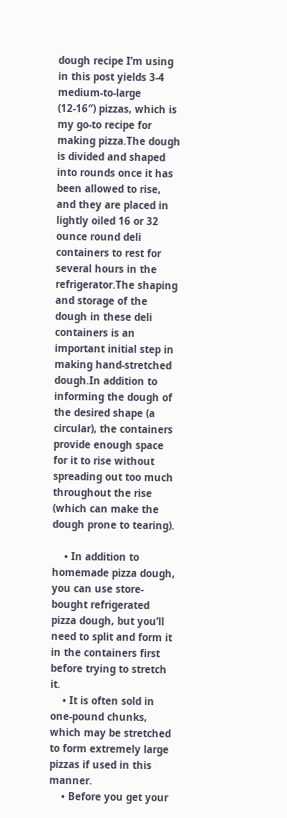dough recipe I’m using in this post yields 3-4 medium-to-large (12-16″) pizzas, which is my go-to recipe for making pizza.The dough is divided and shaped into rounds once it has been allowed to rise, and they are placed in lightly oiled 16 or 32 ounce round deli containers to rest for several hours in the refrigerator.The shaping and storage of the dough in these deli containers is an important initial step in making hand-stretched dough.In addition to informing the dough of the desired shape (a circular), the containers provide enough space for it to rise without spreading out too much throughout the rise (which can make the dough prone to tearing).

    • In addition to homemade pizza dough, you can use store-bought refrigerated pizza dough, but you’ll need to split and form it in the containers first before trying to stretch it.
    • It is often sold in one-pound chunks, which may be stretched to form extremely large pizzas if used in this manner.
    • Before you get your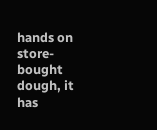hands on store-bought dough, it has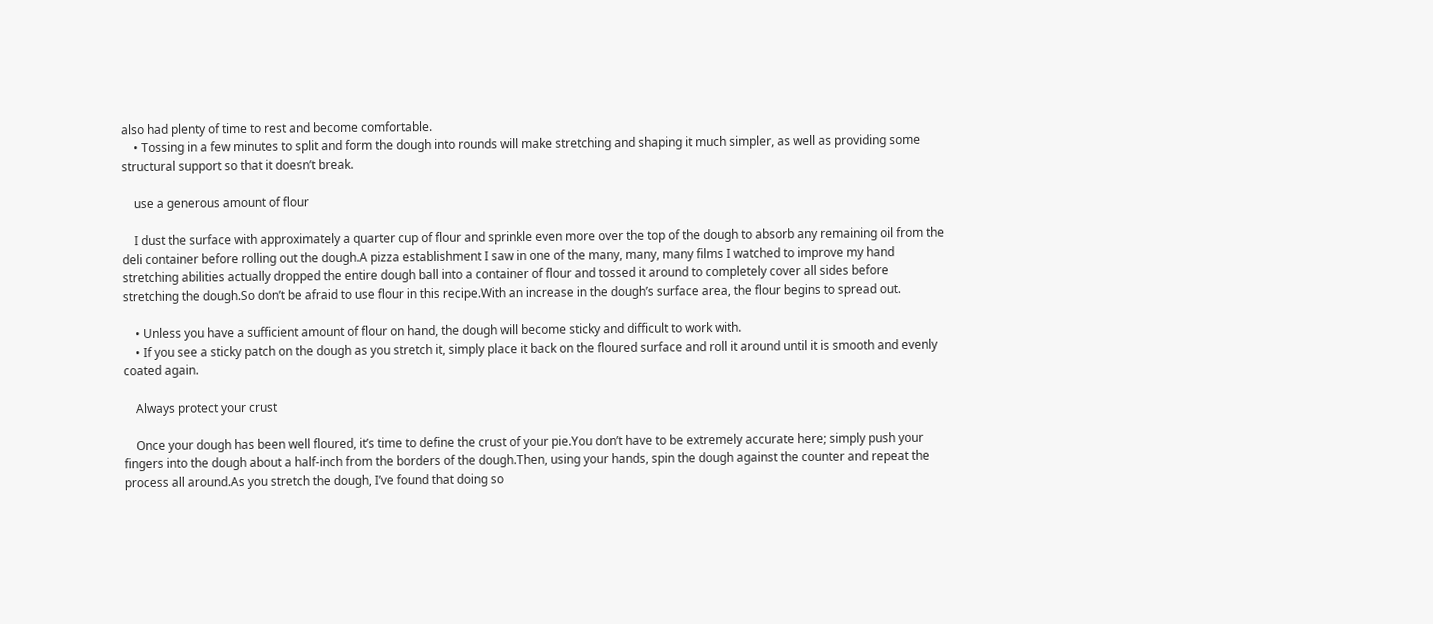also had plenty of time to rest and become comfortable.
    • Tossing in a few minutes to split and form the dough into rounds will make stretching and shaping it much simpler, as well as providing some structural support so that it doesn’t break.

    use a generous amount of flour

    I dust the surface with approximately a quarter cup of flour and sprinkle even more over the top of the dough to absorb any remaining oil from the deli container before rolling out the dough.A pizza establishment I saw in one of the many, many, many films I watched to improve my hand stretching abilities actually dropped the entire dough ball into a container of flour and tossed it around to completely cover all sides before stretching the dough.So don’t be afraid to use flour in this recipe.With an increase in the dough’s surface area, the flour begins to spread out.

    • Unless you have a sufficient amount of flour on hand, the dough will become sticky and difficult to work with.
    • If you see a sticky patch on the dough as you stretch it, simply place it back on the floured surface and roll it around until it is smooth and evenly coated again.

    Always protect your crust

    Once your dough has been well floured, it’s time to define the crust of your pie.You don’t have to be extremely accurate here; simply push your fingers into the dough about a half-inch from the borders of the dough.Then, using your hands, spin the dough against the counter and repeat the process all around.As you stretch the dough, I’ve found that doing so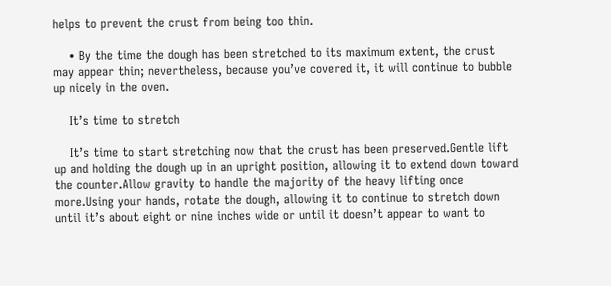helps to prevent the crust from being too thin.

    • By the time the dough has been stretched to its maximum extent, the crust may appear thin; nevertheless, because you’ve covered it, it will continue to bubble up nicely in the oven.

    It’s time to stretch

    It’s time to start stretching now that the crust has been preserved.Gentle lift up and holding the dough up in an upright position, allowing it to extend down toward the counter.Allow gravity to handle the majority of the heavy lifting once more.Using your hands, rotate the dough, allowing it to continue to stretch down until it’s about eight or nine inches wide or until it doesn’t appear to want to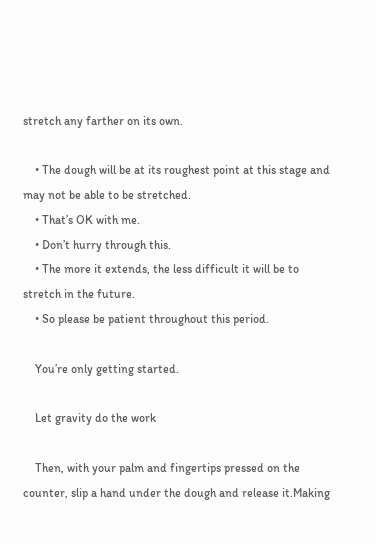stretch any farther on its own.

    • The dough will be at its roughest point at this stage and may not be able to be stretched.
    • That’s OK with me.
    • Don’t hurry through this.
    • The more it extends, the less difficult it will be to stretch in the future.
    • So please be patient throughout this period.

    You’re only getting started.

    Let gravity do the work

    Then, with your palm and fingertips pressed on the counter, slip a hand under the dough and release it.Making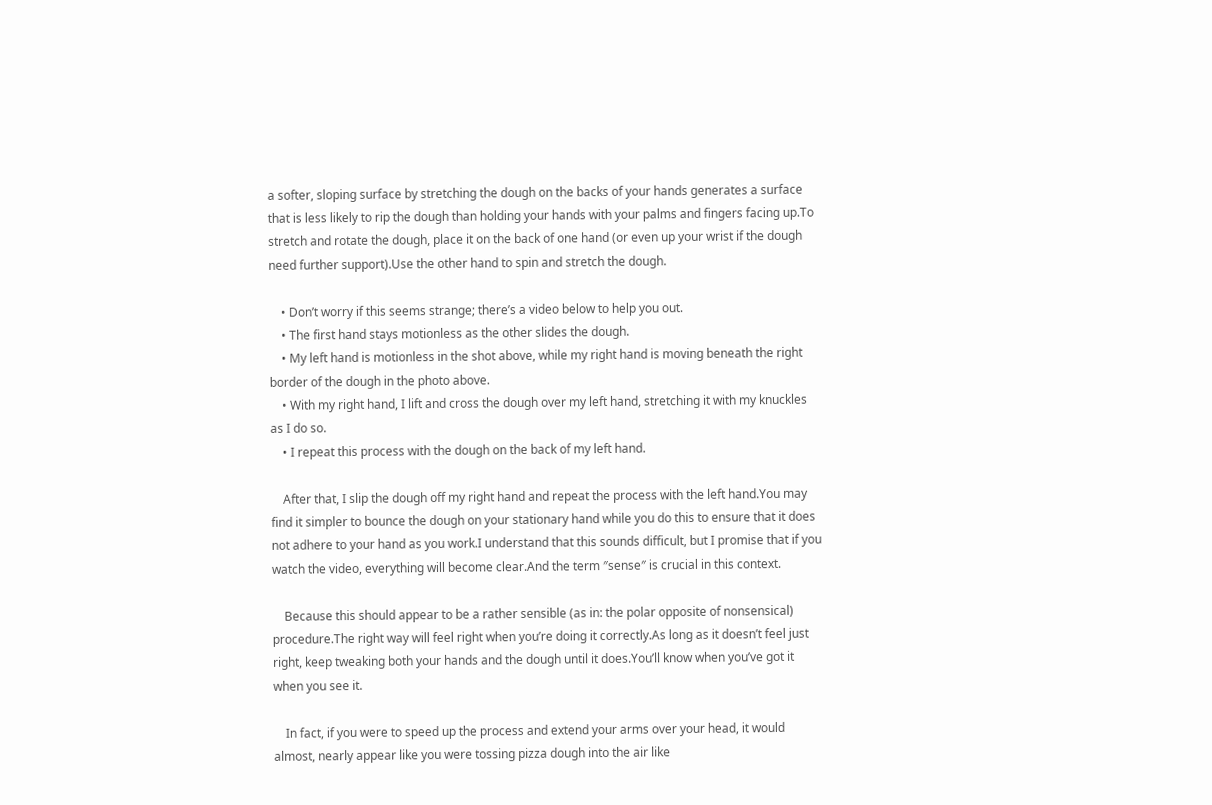a softer, sloping surface by stretching the dough on the backs of your hands generates a surface that is less likely to rip the dough than holding your hands with your palms and fingers facing up.To stretch and rotate the dough, place it on the back of one hand (or even up your wrist if the dough need further support).Use the other hand to spin and stretch the dough.

    • Don’t worry if this seems strange; there’s a video below to help you out.
    • The first hand stays motionless as the other slides the dough.
    • My left hand is motionless in the shot above, while my right hand is moving beneath the right border of the dough in the photo above.
    • With my right hand, I lift and cross the dough over my left hand, stretching it with my knuckles as I do so.
    • I repeat this process with the dough on the back of my left hand.

    After that, I slip the dough off my right hand and repeat the process with the left hand.You may find it simpler to bounce the dough on your stationary hand while you do this to ensure that it does not adhere to your hand as you work.I understand that this sounds difficult, but I promise that if you watch the video, everything will become clear.And the term ″sense″ is crucial in this context.

    Because this should appear to be a rather sensible (as in: the polar opposite of nonsensical) procedure.The right way will feel right when you’re doing it correctly.As long as it doesn’t feel just right, keep tweaking both your hands and the dough until it does.You’ll know when you’ve got it when you see it.

    In fact, if you were to speed up the process and extend your arms over your head, it would almost, nearly appear like you were tossing pizza dough into the air like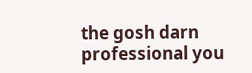the gosh darn professional you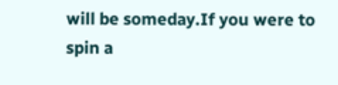will be someday.If you were to spin a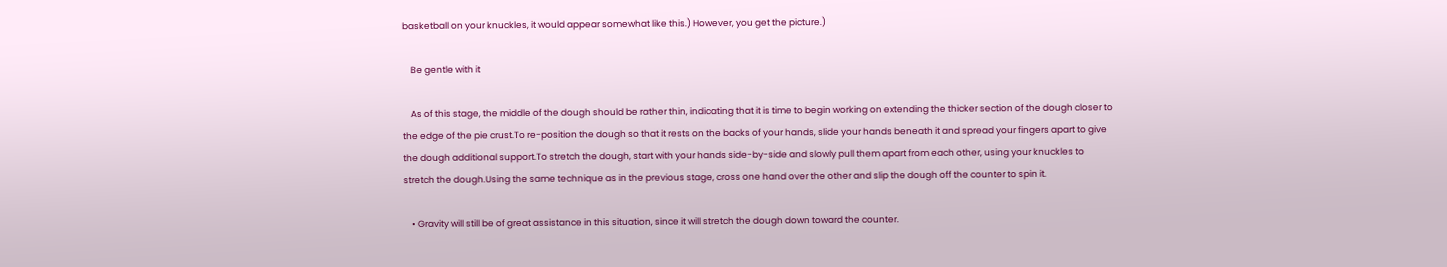basketball on your knuckles, it would appear somewhat like this.) However, you get the picture.)

    Be gentle with it

    As of this stage, the middle of the dough should be rather thin, indicating that it is time to begin working on extending the thicker section of the dough closer to the edge of the pie crust.To re-position the dough so that it rests on the backs of your hands, slide your hands beneath it and spread your fingers apart to give the dough additional support.To stretch the dough, start with your hands side-by-side and slowly pull them apart from each other, using your knuckles to stretch the dough.Using the same technique as in the previous stage, cross one hand over the other and slip the dough off the counter to spin it.

    • Gravity will still be of great assistance in this situation, since it will stretch the dough down toward the counter.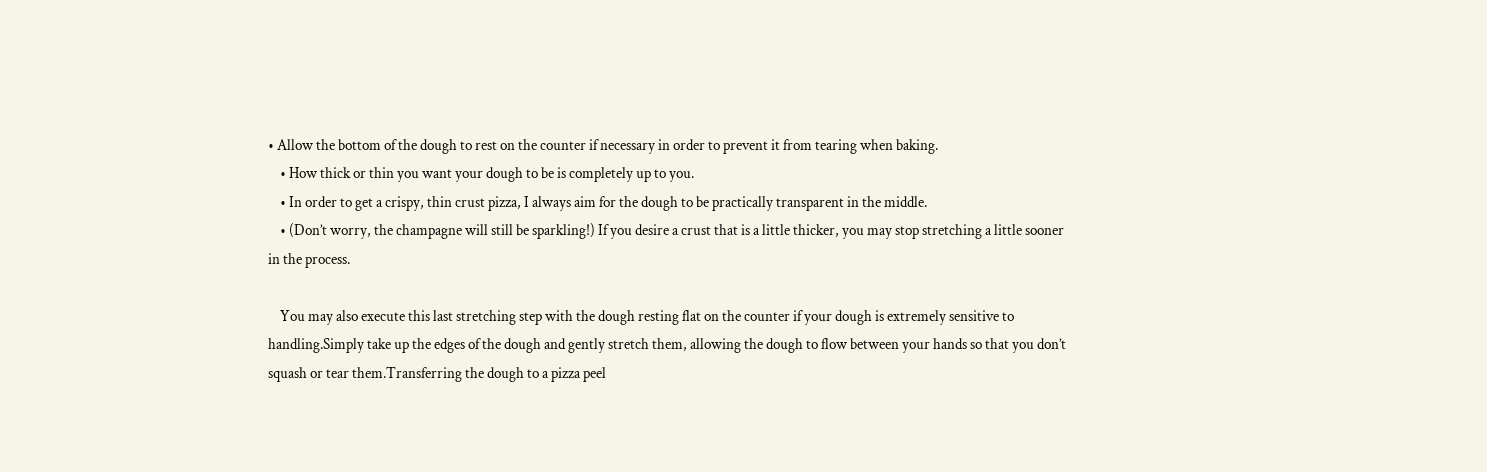• Allow the bottom of the dough to rest on the counter if necessary in order to prevent it from tearing when baking.
    • How thick or thin you want your dough to be is completely up to you.
    • In order to get a crispy, thin crust pizza, I always aim for the dough to be practically transparent in the middle.
    • (Don’t worry, the champagne will still be sparkling!) If you desire a crust that is a little thicker, you may stop stretching a little sooner in the process.

    You may also execute this last stretching step with the dough resting flat on the counter if your dough is extremely sensitive to handling.Simply take up the edges of the dough and gently stretch them, allowing the dough to flow between your hands so that you don’t squash or tear them.Transferring the dough to a pizza peel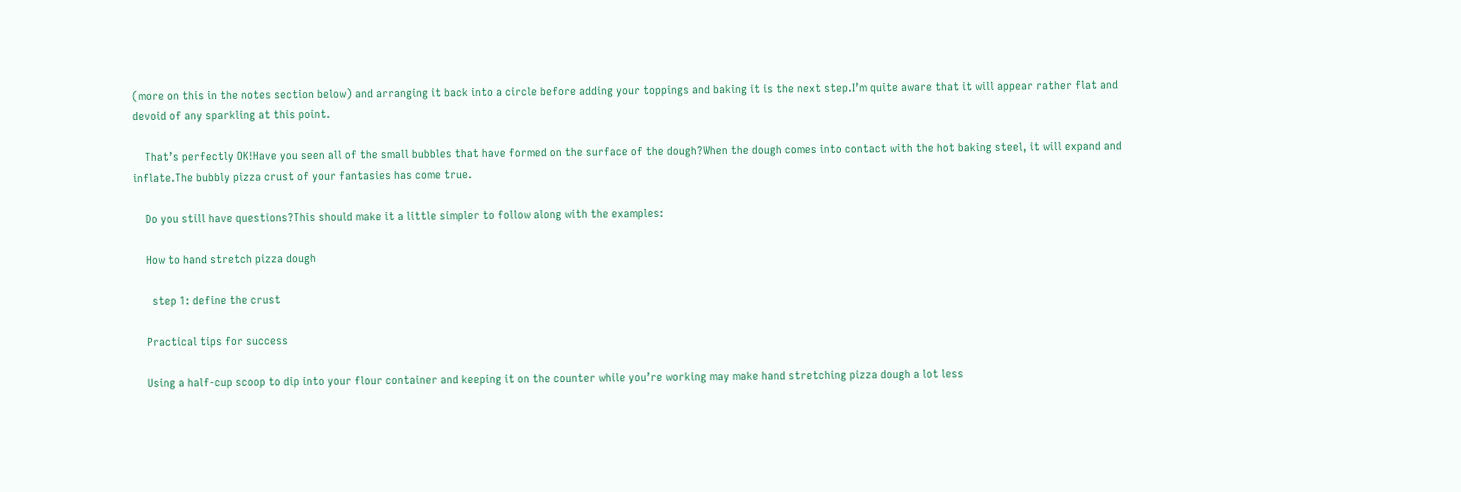(more on this in the notes section below) and arranging it back into a circle before adding your toppings and baking it is the next step.I’m quite aware that it will appear rather flat and devoid of any sparkling at this point.

    That’s perfectly OK!Have you seen all of the small bubbles that have formed on the surface of the dough?When the dough comes into contact with the hot baking steel, it will expand and inflate.The bubbly pizza crust of your fantasies has come true.

    Do you still have questions?This should make it a little simpler to follow along with the examples:

    How to hand stretch pizza dough

      step 1: define the crust

    Practical tips for success

    Using a half-cup scoop to dip into your flour container and keeping it on the counter while you’re working may make hand stretching pizza dough a lot less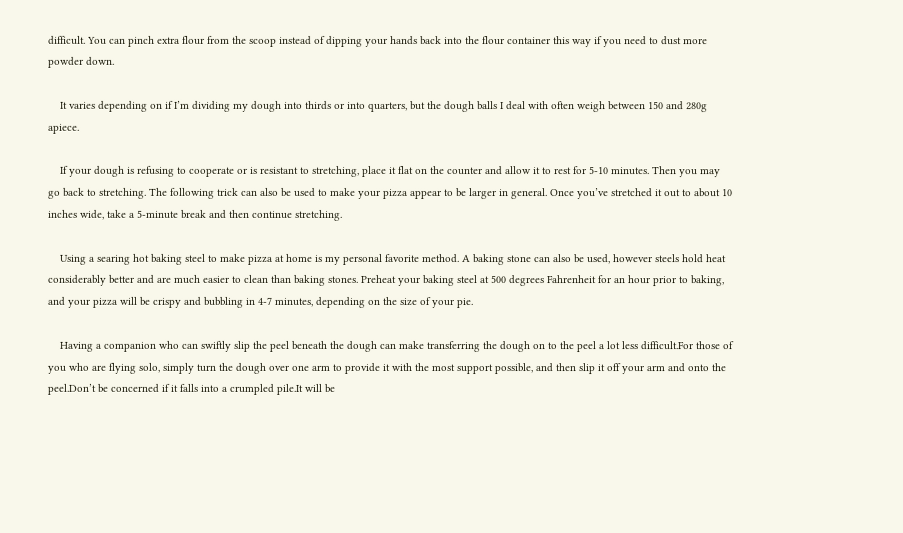difficult. You can pinch extra flour from the scoop instead of dipping your hands back into the flour container this way if you need to dust more powder down.

    It varies depending on if I’m dividing my dough into thirds or into quarters, but the dough balls I deal with often weigh between 150 and 280g apiece.

    If your dough is refusing to cooperate or is resistant to stretching, place it flat on the counter and allow it to rest for 5-10 minutes. Then you may go back to stretching. The following trick can also be used to make your pizza appear to be larger in general. Once you’ve stretched it out to about 10 inches wide, take a 5-minute break and then continue stretching.

    Using a searing hot baking steel to make pizza at home is my personal favorite method. A baking stone can also be used, however steels hold heat considerably better and are much easier to clean than baking stones. Preheat your baking steel at 500 degrees Fahrenheit for an hour prior to baking, and your pizza will be crispy and bubbling in 4-7 minutes, depending on the size of your pie.

    Having a companion who can swiftly slip the peel beneath the dough can make transferring the dough on to the peel a lot less difficult.For those of you who are flying solo, simply turn the dough over one arm to provide it with the most support possible, and then slip it off your arm and onto the peel.Don’t be concerned if it falls into a crumpled pile.It will be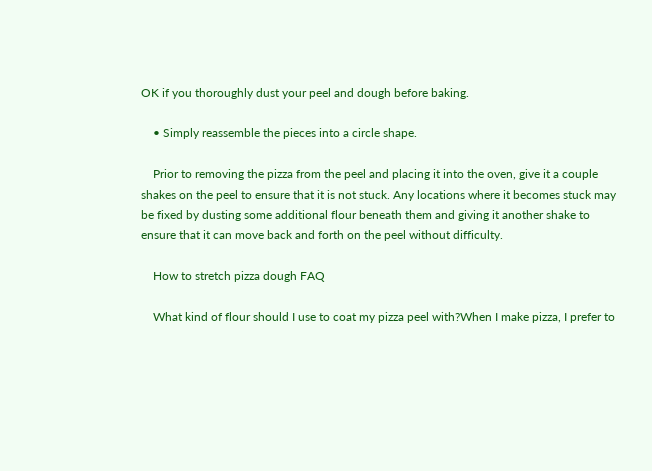OK if you thoroughly dust your peel and dough before baking.

    • Simply reassemble the pieces into a circle shape.

    Prior to removing the pizza from the peel and placing it into the oven, give it a couple shakes on the peel to ensure that it is not stuck. Any locations where it becomes stuck may be fixed by dusting some additional flour beneath them and giving it another shake to ensure that it can move back and forth on the peel without difficulty.

    How to stretch pizza dough FAQ

    What kind of flour should I use to coat my pizza peel with?When I make pizza, I prefer to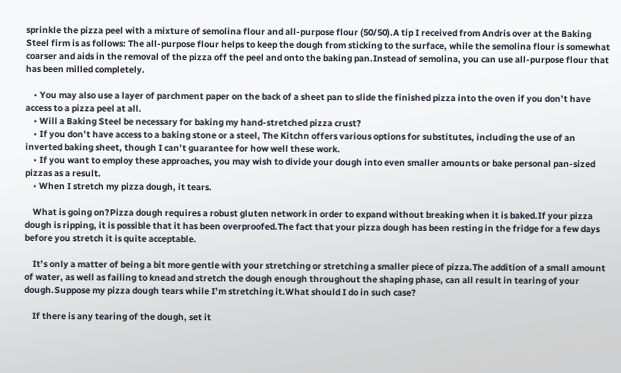sprinkle the pizza peel with a mixture of semolina flour and all-purpose flour (50/50).A tip I received from Andris over at the Baking Steel firm is as follows: The all-purpose flour helps to keep the dough from sticking to the surface, while the semolina flour is somewhat coarser and aids in the removal of the pizza off the peel and onto the baking pan.Instead of semolina, you can use all-purpose flour that has been milled completely.

    • You may also use a layer of parchment paper on the back of a sheet pan to slide the finished pizza into the oven if you don’t have access to a pizza peel at all.
    • Will a Baking Steel be necessary for baking my hand-stretched pizza crust?
    • If you don’t have access to a baking stone or a steel, The Kitchn offers various options for substitutes, including the use of an inverted baking sheet, though I can’t guarantee for how well these work.
    • If you want to employ these approaches, you may wish to divide your dough into even smaller amounts or bake personal pan-sized pizzas as a result.
    • When I stretch my pizza dough, it tears.

    What is going on?Pizza dough requires a robust gluten network in order to expand without breaking when it is baked.If your pizza dough is ripping, it is possible that it has been overproofed.The fact that your pizza dough has been resting in the fridge for a few days before you stretch it is quite acceptable.

    It’s only a matter of being a bit more gentle with your stretching or stretching a smaller piece of pizza.The addition of a small amount of water, as well as failing to knead and stretch the dough enough throughout the shaping phase, can all result in tearing of your dough.Suppose my pizza dough tears while I’m stretching it.What should I do in such case?

    If there is any tearing of the dough, set it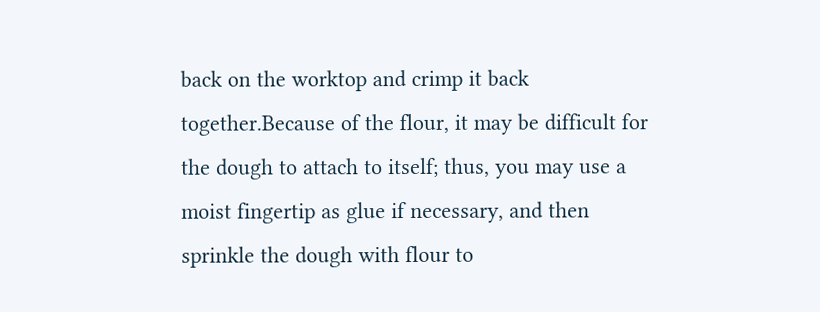back on the worktop and crimp it back together.Because of the flour, it may be difficult for the dough to attach to itself; thus, you may use a moist fingertip as glue if necessary, and then sprinkle the dough with flour to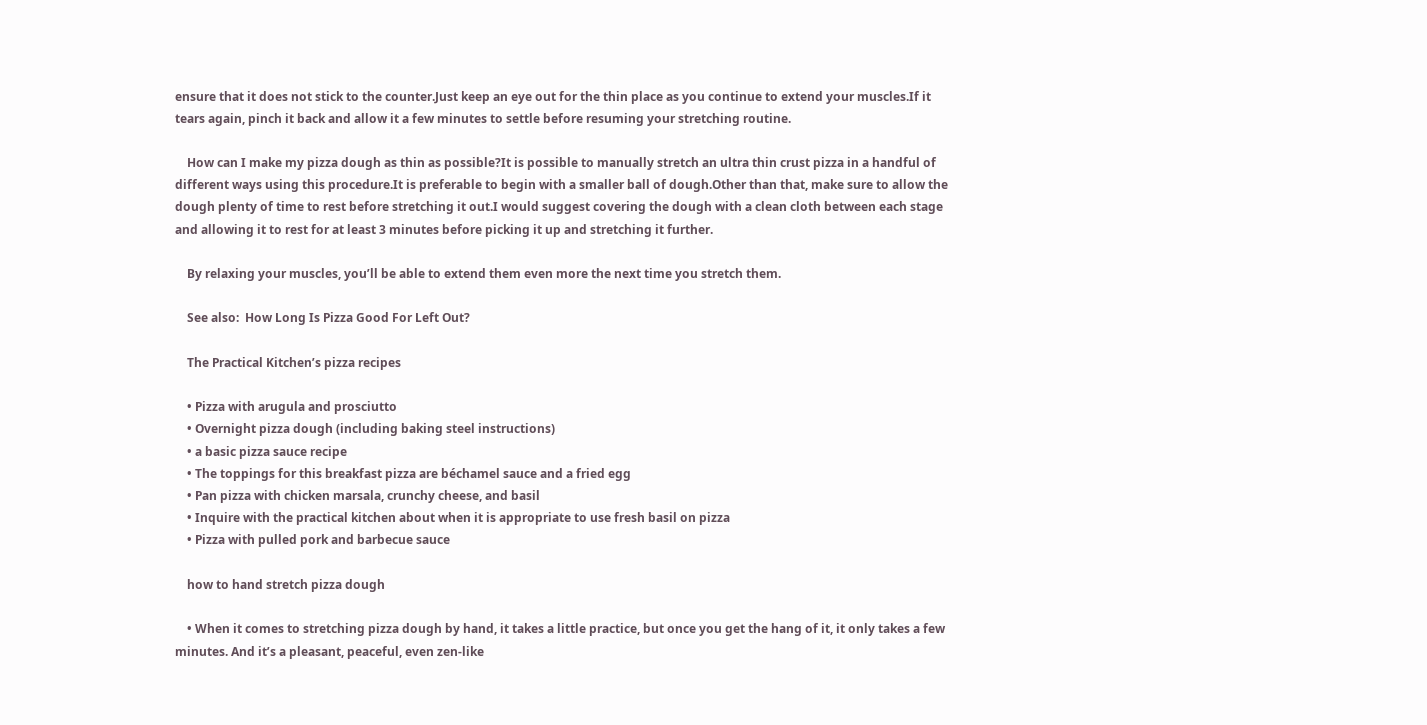ensure that it does not stick to the counter.Just keep an eye out for the thin place as you continue to extend your muscles.If it tears again, pinch it back and allow it a few minutes to settle before resuming your stretching routine.

    How can I make my pizza dough as thin as possible?It is possible to manually stretch an ultra thin crust pizza in a handful of different ways using this procedure.It is preferable to begin with a smaller ball of dough.Other than that, make sure to allow the dough plenty of time to rest before stretching it out.I would suggest covering the dough with a clean cloth between each stage and allowing it to rest for at least 3 minutes before picking it up and stretching it further.

    By relaxing your muscles, you’ll be able to extend them even more the next time you stretch them.

    See also:  How Long Is Pizza Good For Left Out?

    The Practical Kitchen’s pizza recipes

    • Pizza with arugula and prosciutto
    • Overnight pizza dough (including baking steel instructions)
    • a basic pizza sauce recipe
    • The toppings for this breakfast pizza are béchamel sauce and a fried egg
    • Pan pizza with chicken marsala, crunchy cheese, and basil
    • Inquire with the practical kitchen about when it is appropriate to use fresh basil on pizza
    • Pizza with pulled pork and barbecue sauce

    how to hand stretch pizza dough

    • When it comes to stretching pizza dough by hand, it takes a little practice, but once you get the hang of it, it only takes a few minutes. And it’s a pleasant, peaceful, even zen-like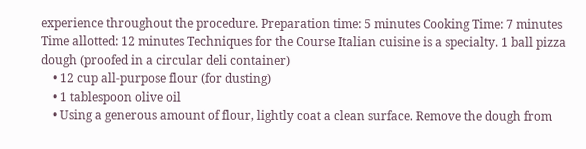experience throughout the procedure. Preparation time: 5 minutes Cooking Time: 7 minutes Time allotted: 12 minutes Techniques for the Course Italian cuisine is a specialty. 1 ball pizza dough (proofed in a circular deli container)
    • 12 cup all-purpose flour (for dusting)
    • 1 tablespoon olive oil
    • Using a generous amount of flour, lightly coat a clean surface. Remove the dough from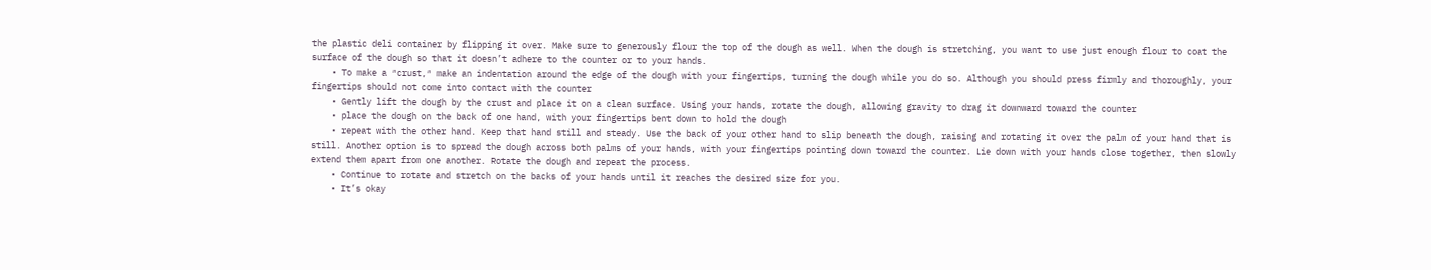the plastic deli container by flipping it over. Make sure to generously flour the top of the dough as well. When the dough is stretching, you want to use just enough flour to coat the surface of the dough so that it doesn’t adhere to the counter or to your hands.
    • To make a ″crust,″ make an indentation around the edge of the dough with your fingertips, turning the dough while you do so. Although you should press firmly and thoroughly, your fingertips should not come into contact with the counter
    • Gently lift the dough by the crust and place it on a clean surface. Using your hands, rotate the dough, allowing gravity to drag it downward toward the counter
    • place the dough on the back of one hand, with your fingertips bent down to hold the dough
    • repeat with the other hand. Keep that hand still and steady. Use the back of your other hand to slip beneath the dough, raising and rotating it over the palm of your hand that is still. Another option is to spread the dough across both palms of your hands, with your fingertips pointing down toward the counter. Lie down with your hands close together, then slowly extend them apart from one another. Rotate the dough and repeat the process.
    • Continue to rotate and stretch on the backs of your hands until it reaches the desired size for you.
    • It’s okay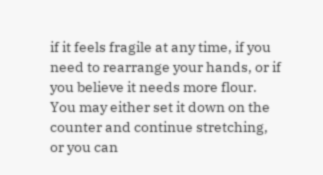if it feels fragile at any time, if you need to rearrange your hands, or if you believe it needs more flour. You may either set it down on the counter and continue stretching, or you can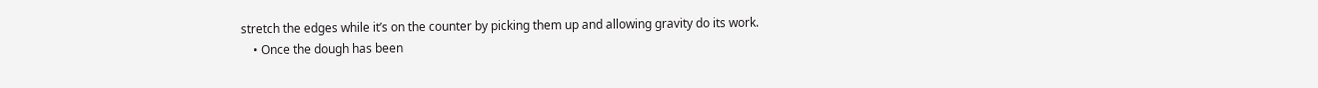stretch the edges while it’s on the counter by picking them up and allowing gravity do its work.
    • Once the dough has been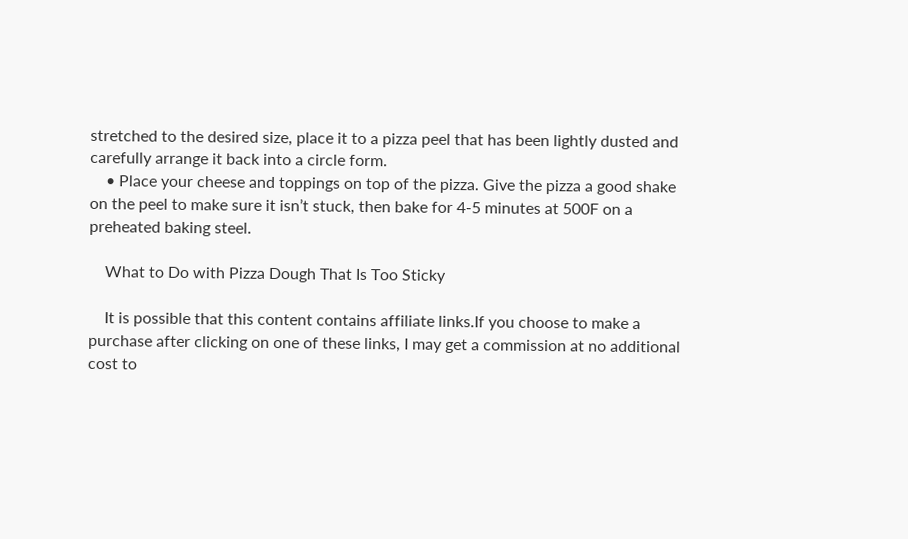stretched to the desired size, place it to a pizza peel that has been lightly dusted and carefully arrange it back into a circle form.
    • Place your cheese and toppings on top of the pizza. Give the pizza a good shake on the peel to make sure it isn’t stuck, then bake for 4-5 minutes at 500F on a preheated baking steel.

    What to Do with Pizza Dough That Is Too Sticky

    It is possible that this content contains affiliate links.If you choose to make a purchase after clicking on one of these links, I may get a commission at no additional cost to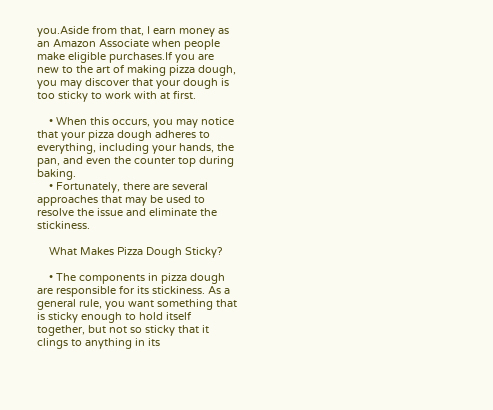you.Aside from that, I earn money as an Amazon Associate when people make eligible purchases.If you are new to the art of making pizza dough, you may discover that your dough is too sticky to work with at first.

    • When this occurs, you may notice that your pizza dough adheres to everything, including your hands, the pan, and even the counter top during baking.
    • Fortunately, there are several approaches that may be used to resolve the issue and eliminate the stickiness.

    What Makes Pizza Dough Sticky?

    • The components in pizza dough are responsible for its stickiness. As a general rule, you want something that is sticky enough to hold itself together, but not so sticky that it clings to anything in its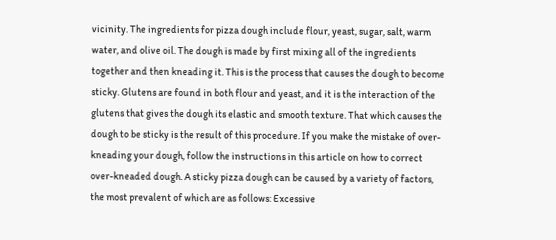vicinity. The ingredients for pizza dough include flour, yeast, sugar, salt, warm water, and olive oil. The dough is made by first mixing all of the ingredients together and then kneading it. This is the process that causes the dough to become sticky. Glutens are found in both flour and yeast, and it is the interaction of the glutens that gives the dough its elastic and smooth texture. That which causes the dough to be sticky is the result of this procedure. If you make the mistake of over-kneading your dough, follow the instructions in this article on how to correct over-kneaded dough. A sticky pizza dough can be caused by a variety of factors, the most prevalent of which are as follows: Excessive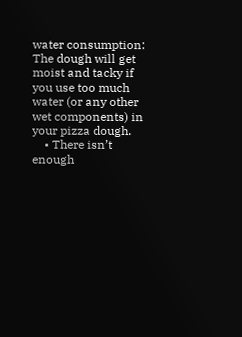water consumption: The dough will get moist and tacky if you use too much water (or any other wet components) in your pizza dough.
    • There isn’t enough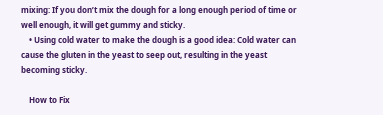mixing: If you don’t mix the dough for a long enough period of time or well enough, it will get gummy and sticky.
    • Using cold water to make the dough is a good idea: Cold water can cause the gluten in the yeast to seep out, resulting in the yeast becoming sticky.

    How to Fix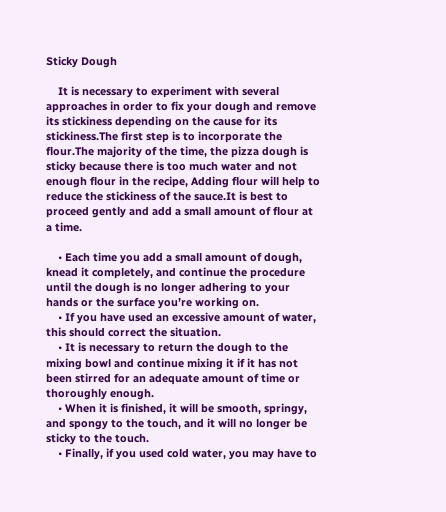Sticky Dough

    It is necessary to experiment with several approaches in order to fix your dough and remove its stickiness depending on the cause for its stickiness.The first step is to incorporate the flour.The majority of the time, the pizza dough is sticky because there is too much water and not enough flour in the recipe, Adding flour will help to reduce the stickiness of the sauce.It is best to proceed gently and add a small amount of flour at a time.

    • Each time you add a small amount of dough, knead it completely, and continue the procedure until the dough is no longer adhering to your hands or the surface you’re working on.
    • If you have used an excessive amount of water, this should correct the situation.
    • It is necessary to return the dough to the mixing bowl and continue mixing it if it has not been stirred for an adequate amount of time or thoroughly enough.
    • When it is finished, it will be smooth, springy, and spongy to the touch, and it will no longer be sticky to the touch.
    • Finally, if you used cold water, you may have to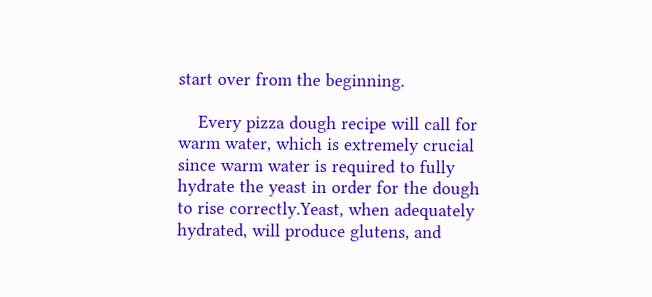start over from the beginning.

    Every pizza dough recipe will call for warm water, which is extremely crucial since warm water is required to fully hydrate the yeast in order for the dough to rise correctly.Yeast, when adequately hydrated, will produce glutens, and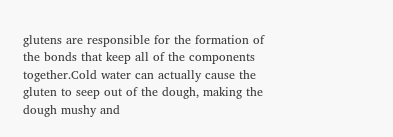glutens are responsible for the formation of the bonds that keep all of the components together.Cold water can actually cause the gluten to seep out of the dough, making the dough mushy and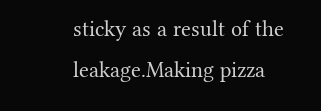sticky as a result of the leakage.Making pizza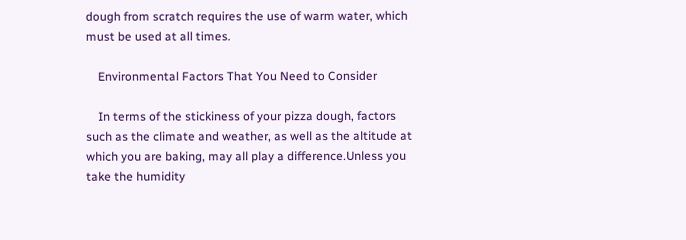dough from scratch requires the use of warm water, which must be used at all times.

    Environmental Factors That You Need to Consider

    In terms of the stickiness of your pizza dough, factors such as the climate and weather, as well as the altitude at which you are baking, may all play a difference.Unless you take the humidity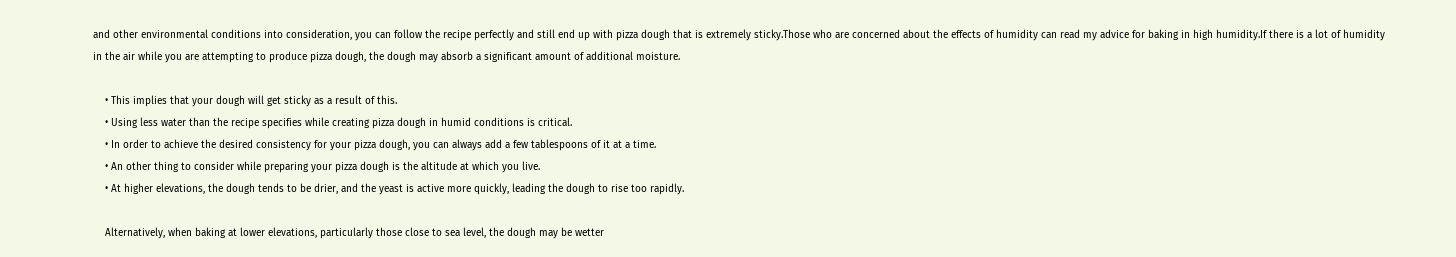and other environmental conditions into consideration, you can follow the recipe perfectly and still end up with pizza dough that is extremely sticky.Those who are concerned about the effects of humidity can read my advice for baking in high humidity.If there is a lot of humidity in the air while you are attempting to produce pizza dough, the dough may absorb a significant amount of additional moisture.

    • This implies that your dough will get sticky as a result of this.
    • Using less water than the recipe specifies while creating pizza dough in humid conditions is critical.
    • In order to achieve the desired consistency for your pizza dough, you can always add a few tablespoons of it at a time.
    • An other thing to consider while preparing your pizza dough is the altitude at which you live.
    • At higher elevations, the dough tends to be drier, and the yeast is active more quickly, leading the dough to rise too rapidly.

    Alternatively, when baking at lower elevations, particularly those close to sea level, the dough may be wetter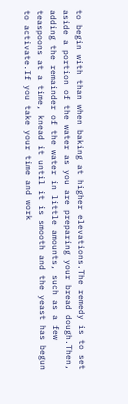to begin with than when baking at higher elevations.The remedy is to set aside a portion of the water as you are preparing your bread dough.Then, adding the remainder of the water in little amounts, such as a few teaspoons at a time, knead it until it is smooth and the yeast has begun to activate.If you take your time and work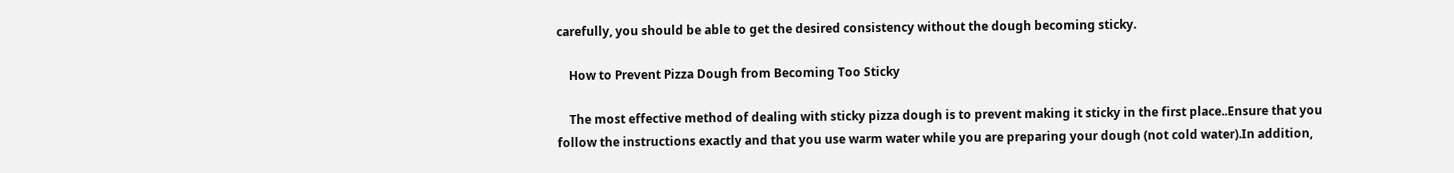carefully, you should be able to get the desired consistency without the dough becoming sticky.

    How to Prevent Pizza Dough from Becoming Too Sticky

    The most effective method of dealing with sticky pizza dough is to prevent making it sticky in the first place..Ensure that you follow the instructions exactly and that you use warm water while you are preparing your dough (not cold water).In addition,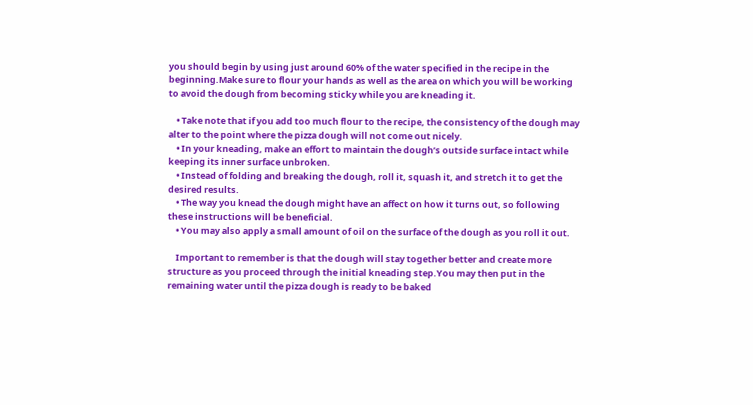you should begin by using just around 60% of the water specified in the recipe in the beginning.Make sure to flour your hands as well as the area on which you will be working to avoid the dough from becoming sticky while you are kneading it.

    • Take note that if you add too much flour to the recipe, the consistency of the dough may alter to the point where the pizza dough will not come out nicely.
    • In your kneading, make an effort to maintain the dough’s outside surface intact while keeping its inner surface unbroken.
    • Instead of folding and breaking the dough, roll it, squash it, and stretch it to get the desired results.
    • The way you knead the dough might have an affect on how it turns out, so following these instructions will be beneficial.
    • You may also apply a small amount of oil on the surface of the dough as you roll it out.

    Important to remember is that the dough will stay together better and create more structure as you proceed through the initial kneading step.You may then put in the remaining water until the pizza dough is ready to be baked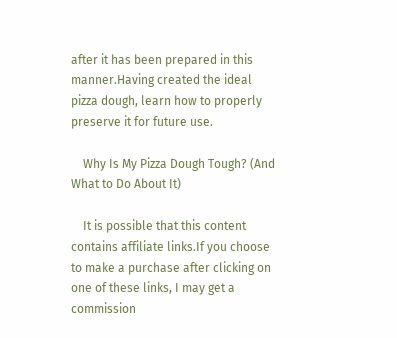after it has been prepared in this manner.Having created the ideal pizza dough, learn how to properly preserve it for future use.

    Why Is My Pizza Dough Tough? (And What to Do About It)

    It is possible that this content contains affiliate links.If you choose to make a purchase after clicking on one of these links, I may get a commission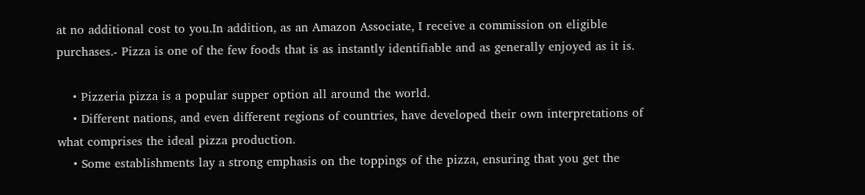at no additional cost to you.In addition, as an Amazon Associate, I receive a commission on eligible purchases.- Pizza is one of the few foods that is as instantly identifiable and as generally enjoyed as it is.

    • Pizzeria pizza is a popular supper option all around the world.
    • Different nations, and even different regions of countries, have developed their own interpretations of what comprises the ideal pizza production.
    • Some establishments lay a strong emphasis on the toppings of the pizza, ensuring that you get the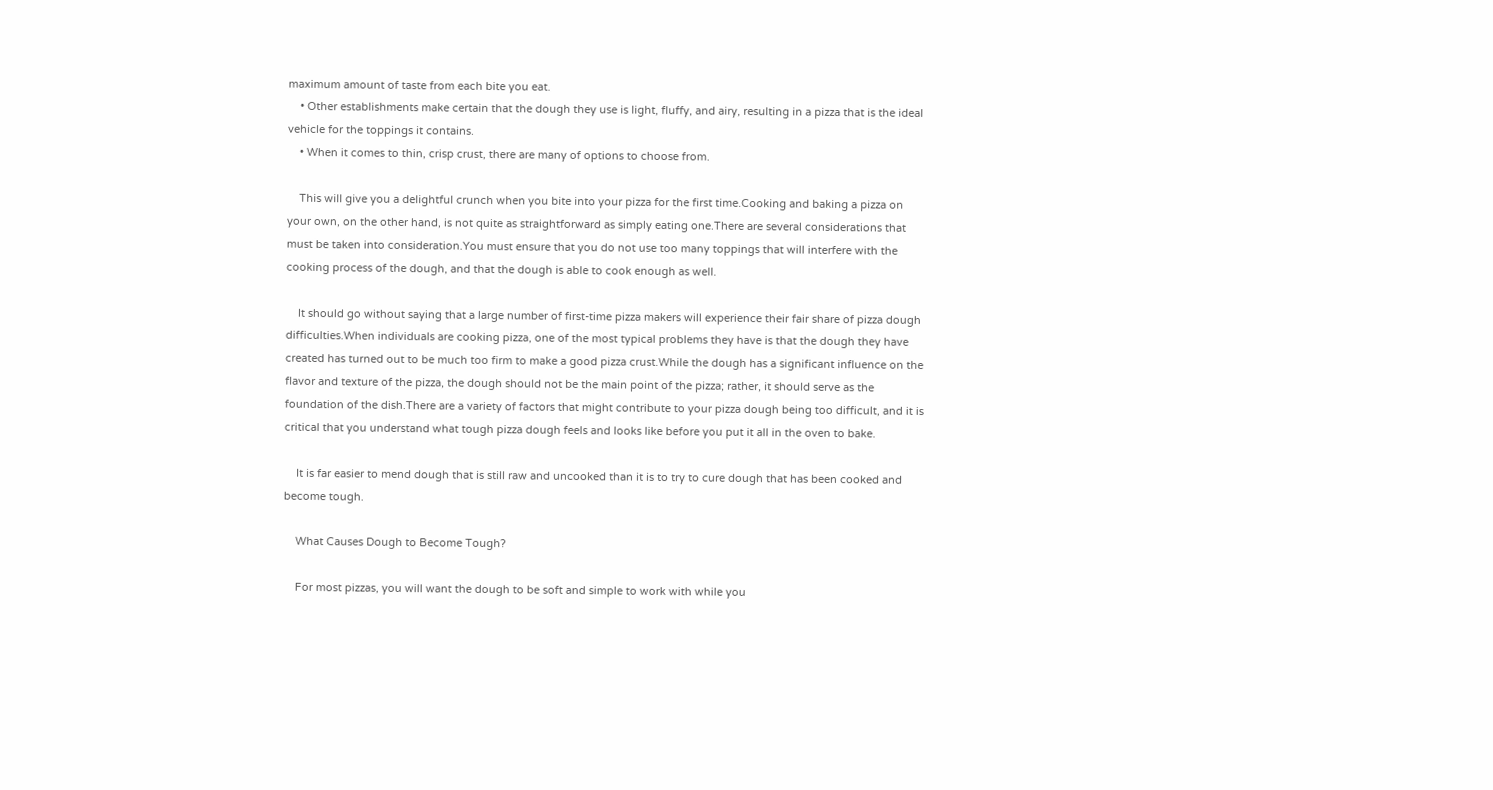maximum amount of taste from each bite you eat.
    • Other establishments make certain that the dough they use is light, fluffy, and airy, resulting in a pizza that is the ideal vehicle for the toppings it contains.
    • When it comes to thin, crisp crust, there are many of options to choose from.

    This will give you a delightful crunch when you bite into your pizza for the first time.Cooking and baking a pizza on your own, on the other hand, is not quite as straightforward as simply eating one.There are several considerations that must be taken into consideration.You must ensure that you do not use too many toppings that will interfere with the cooking process of the dough, and that the dough is able to cook enough as well.

    It should go without saying that a large number of first-time pizza makers will experience their fair share of pizza dough difficulties.When individuals are cooking pizza, one of the most typical problems they have is that the dough they have created has turned out to be much too firm to make a good pizza crust.While the dough has a significant influence on the flavor and texture of the pizza, the dough should not be the main point of the pizza; rather, it should serve as the foundation of the dish.There are a variety of factors that might contribute to your pizza dough being too difficult, and it is critical that you understand what tough pizza dough feels and looks like before you put it all in the oven to bake.

    It is far easier to mend dough that is still raw and uncooked than it is to try to cure dough that has been cooked and become tough.

    What Causes Dough to Become Tough?

    For most pizzas, you will want the dough to be soft and simple to work with while you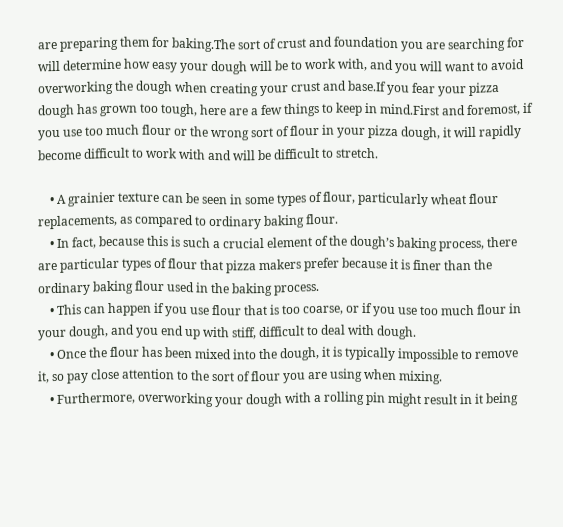are preparing them for baking.The sort of crust and foundation you are searching for will determine how easy your dough will be to work with, and you will want to avoid overworking the dough when creating your crust and base.If you fear your pizza dough has grown too tough, here are a few things to keep in mind.First and foremost, if you use too much flour or the wrong sort of flour in your pizza dough, it will rapidly become difficult to work with and will be difficult to stretch.

    • A grainier texture can be seen in some types of flour, particularly wheat flour replacements, as compared to ordinary baking flour.
    • In fact, because this is such a crucial element of the dough’s baking process, there are particular types of flour that pizza makers prefer because it is finer than the ordinary baking flour used in the baking process.
    • This can happen if you use flour that is too coarse, or if you use too much flour in your dough, and you end up with stiff, difficult to deal with dough.
    • Once the flour has been mixed into the dough, it is typically impossible to remove it, so pay close attention to the sort of flour you are using when mixing.
    • Furthermore, overworking your dough with a rolling pin might result in it being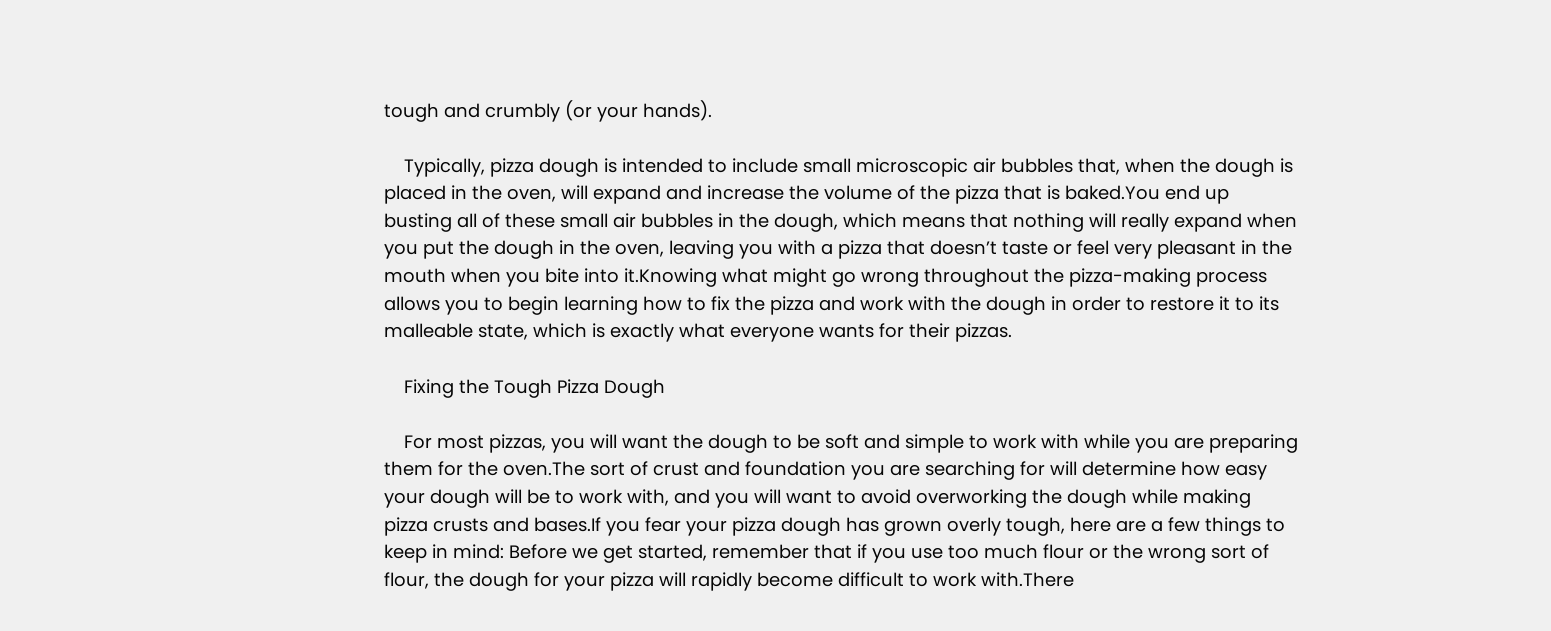tough and crumbly (or your hands).

    Typically, pizza dough is intended to include small microscopic air bubbles that, when the dough is placed in the oven, will expand and increase the volume of the pizza that is baked.You end up busting all of these small air bubbles in the dough, which means that nothing will really expand when you put the dough in the oven, leaving you with a pizza that doesn’t taste or feel very pleasant in the mouth when you bite into it.Knowing what might go wrong throughout the pizza-making process allows you to begin learning how to fix the pizza and work with the dough in order to restore it to its malleable state, which is exactly what everyone wants for their pizzas.

    Fixing the Tough Pizza Dough

    For most pizzas, you will want the dough to be soft and simple to work with while you are preparing them for the oven.The sort of crust and foundation you are searching for will determine how easy your dough will be to work with, and you will want to avoid overworking the dough while making pizza crusts and bases.If you fear your pizza dough has grown overly tough, here are a few things to keep in mind: Before we get started, remember that if you use too much flour or the wrong sort of flour, the dough for your pizza will rapidly become difficult to work with.There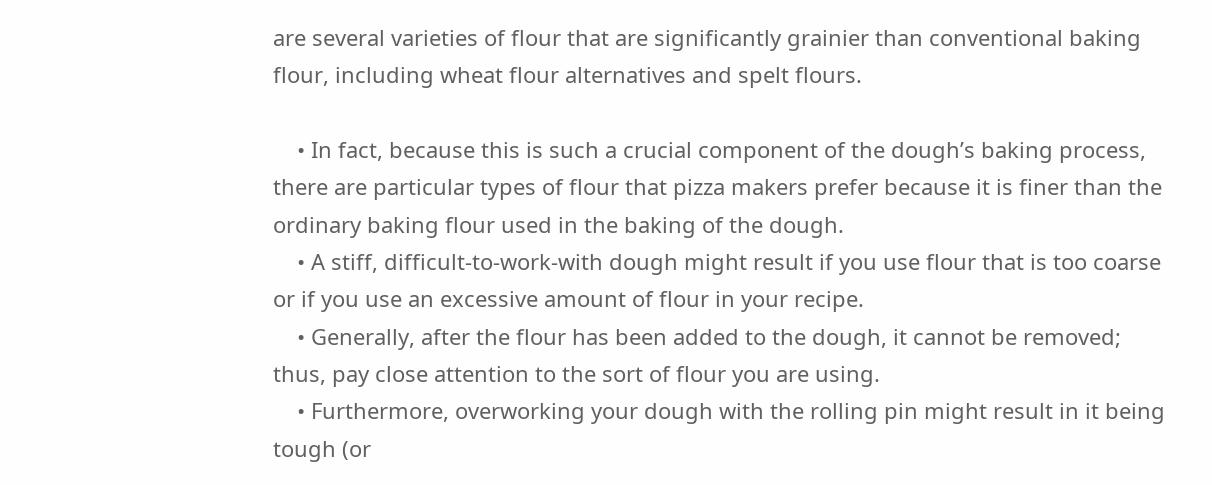are several varieties of flour that are significantly grainier than conventional baking flour, including wheat flour alternatives and spelt flours.

    • In fact, because this is such a crucial component of the dough’s baking process, there are particular types of flour that pizza makers prefer because it is finer than the ordinary baking flour used in the baking of the dough.
    • A stiff, difficult-to-work-with dough might result if you use flour that is too coarse or if you use an excessive amount of flour in your recipe.
    • Generally, after the flour has been added to the dough, it cannot be removed; thus, pay close attention to the sort of flour you are using.
    • Furthermore, overworking your dough with the rolling pin might result in it being tough (or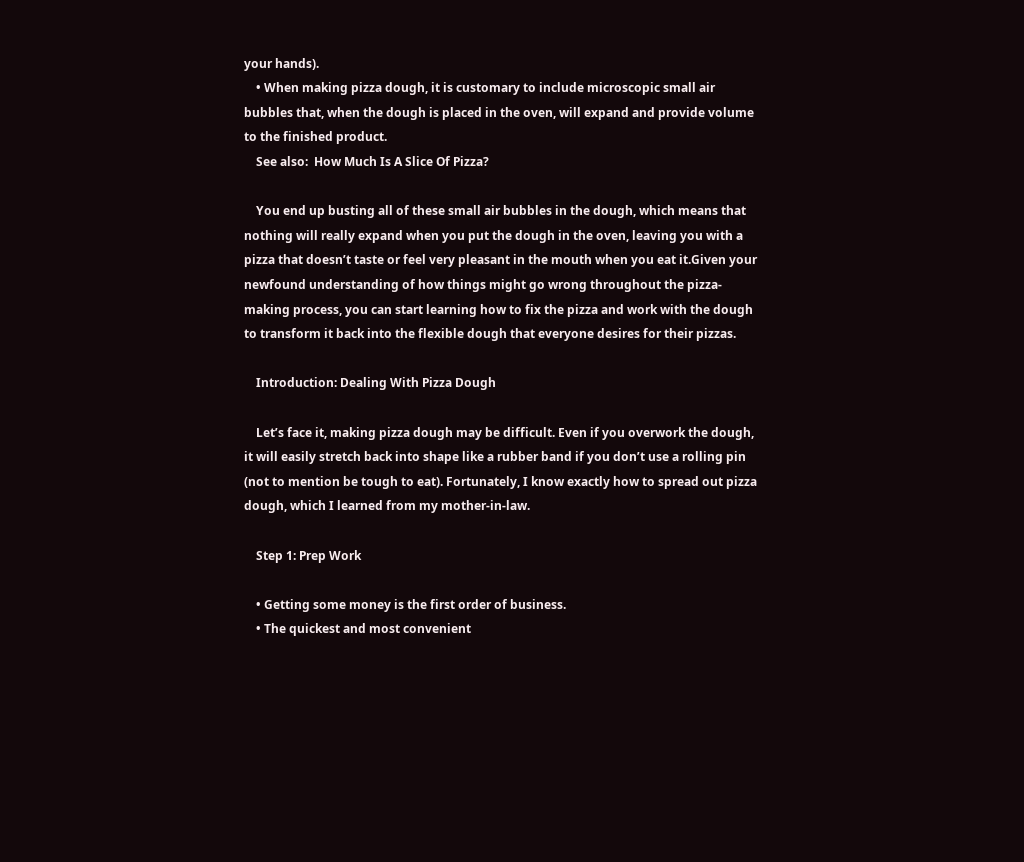your hands).
    • When making pizza dough, it is customary to include microscopic small air bubbles that, when the dough is placed in the oven, will expand and provide volume to the finished product.
    See also:  How Much Is A Slice Of Pizza?

    You end up busting all of these small air bubbles in the dough, which means that nothing will really expand when you put the dough in the oven, leaving you with a pizza that doesn’t taste or feel very pleasant in the mouth when you eat it.Given your newfound understanding of how things might go wrong throughout the pizza-making process, you can start learning how to fix the pizza and work with the dough to transform it back into the flexible dough that everyone desires for their pizzas.

    Introduction: Dealing With Pizza Dough

    Let’s face it, making pizza dough may be difficult. Even if you overwork the dough, it will easily stretch back into shape like a rubber band if you don’t use a rolling pin (not to mention be tough to eat). Fortunately, I know exactly how to spread out pizza dough, which I learned from my mother-in-law.

    Step 1: Prep Work

    • Getting some money is the first order of business.
    • The quickest and most convenient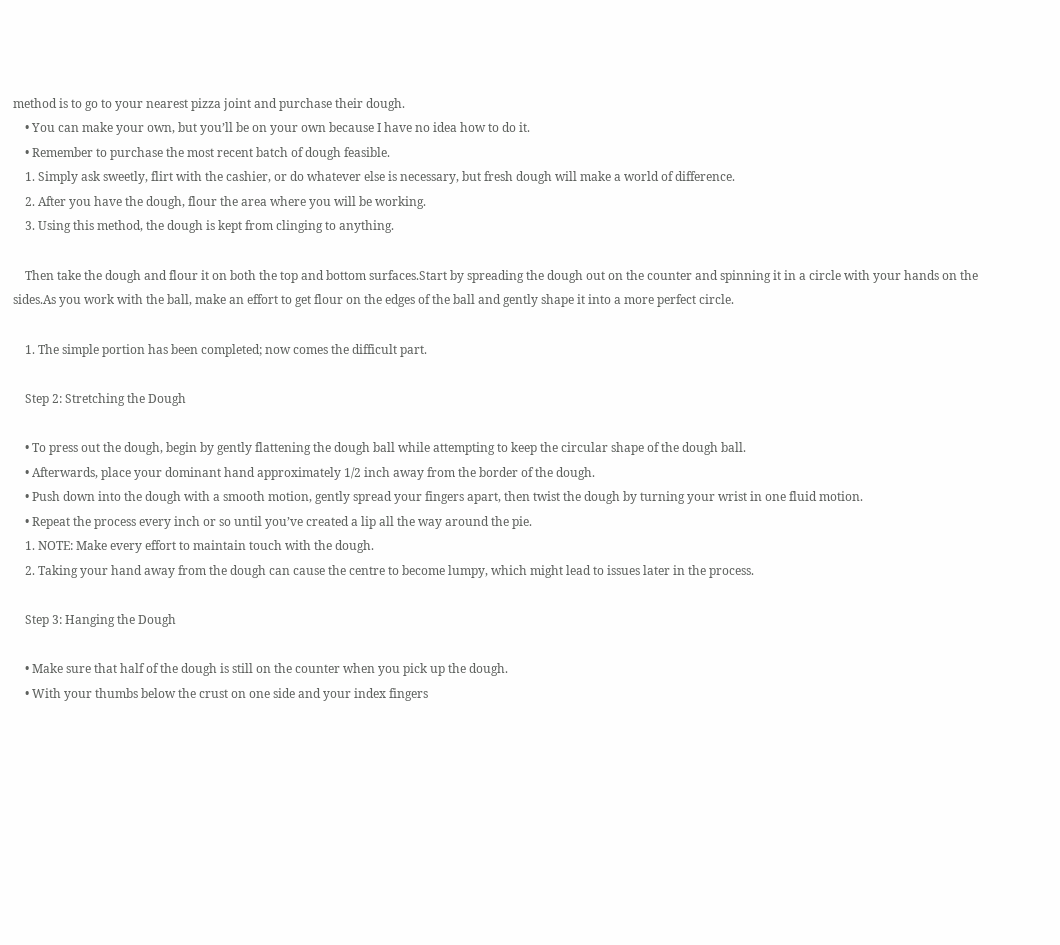method is to go to your nearest pizza joint and purchase their dough.
    • You can make your own, but you’ll be on your own because I have no idea how to do it.
    • Remember to purchase the most recent batch of dough feasible.
    1. Simply ask sweetly, flirt with the cashier, or do whatever else is necessary, but fresh dough will make a world of difference.
    2. After you have the dough, flour the area where you will be working.
    3. Using this method, the dough is kept from clinging to anything.

    Then take the dough and flour it on both the top and bottom surfaces.Start by spreading the dough out on the counter and spinning it in a circle with your hands on the sides.As you work with the ball, make an effort to get flour on the edges of the ball and gently shape it into a more perfect circle.

    1. The simple portion has been completed; now comes the difficult part.

    Step 2: Stretching the Dough

    • To press out the dough, begin by gently flattening the dough ball while attempting to keep the circular shape of the dough ball.
    • Afterwards, place your dominant hand approximately 1/2 inch away from the border of the dough.
    • Push down into the dough with a smooth motion, gently spread your fingers apart, then twist the dough by turning your wrist in one fluid motion.
    • Repeat the process every inch or so until you’ve created a lip all the way around the pie.
    1. NOTE: Make every effort to maintain touch with the dough.
    2. Taking your hand away from the dough can cause the centre to become lumpy, which might lead to issues later in the process.

    Step 3: Hanging the Dough

    • Make sure that half of the dough is still on the counter when you pick up the dough.
    • With your thumbs below the crust on one side and your index fingers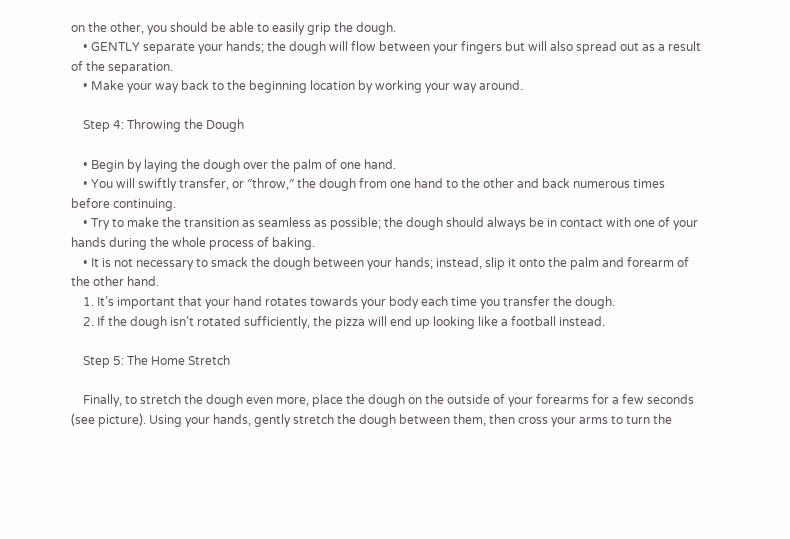on the other, you should be able to easily grip the dough.
    • GENTLY separate your hands; the dough will flow between your fingers but will also spread out as a result of the separation.
    • Make your way back to the beginning location by working your way around.

    Step 4: Throwing the Dough

    • Begin by laying the dough over the palm of one hand.
    • You will swiftly transfer, or ″throw,″ the dough from one hand to the other and back numerous times before continuing.
    • Try to make the transition as seamless as possible; the dough should always be in contact with one of your hands during the whole process of baking.
    • It is not necessary to smack the dough between your hands; instead, slip it onto the palm and forearm of the other hand.
    1. It’s important that your hand rotates towards your body each time you transfer the dough.
    2. If the dough isn’t rotated sufficiently, the pizza will end up looking like a football instead.

    Step 5: The Home Stretch

    Finally, to stretch the dough even more, place the dough on the outside of your forearms for a few seconds (see picture). Using your hands, gently stretch the dough between them, then cross your arms to turn the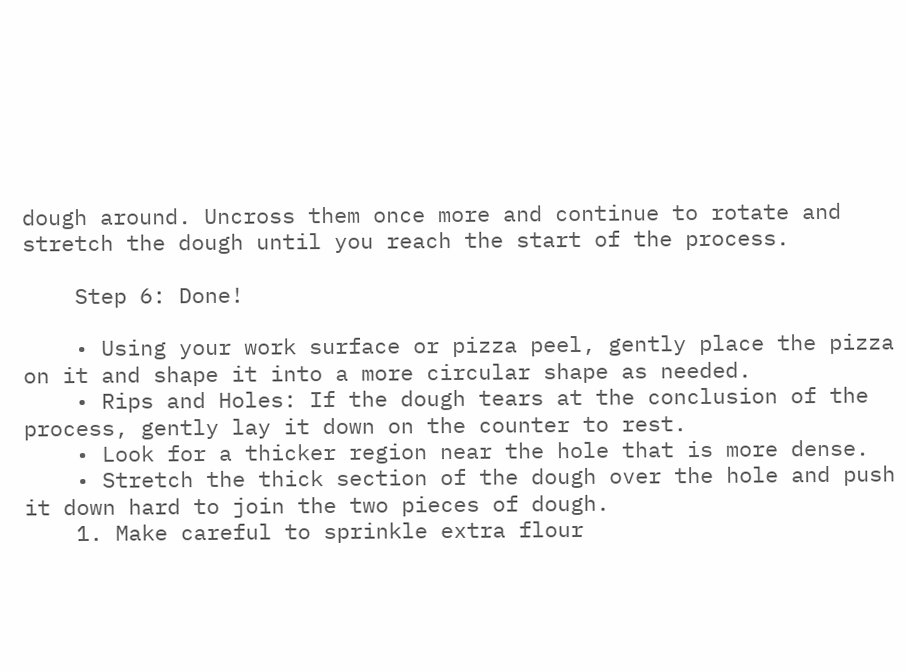dough around. Uncross them once more and continue to rotate and stretch the dough until you reach the start of the process.

    Step 6: Done!

    • Using your work surface or pizza peel, gently place the pizza on it and shape it into a more circular shape as needed.
    • Rips and Holes: If the dough tears at the conclusion of the process, gently lay it down on the counter to rest.
    • Look for a thicker region near the hole that is more dense.
    • Stretch the thick section of the dough over the hole and push it down hard to join the two pieces of dough.
    1. Make careful to sprinkle extra flour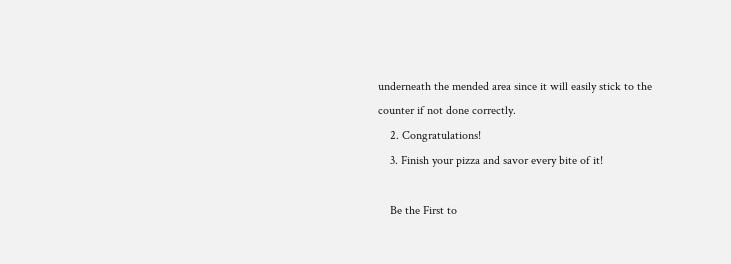underneath the mended area since it will easily stick to the counter if not done correctly.
    2. Congratulations!
    3. Finish your pizza and savor every bite of it!

    Be the First to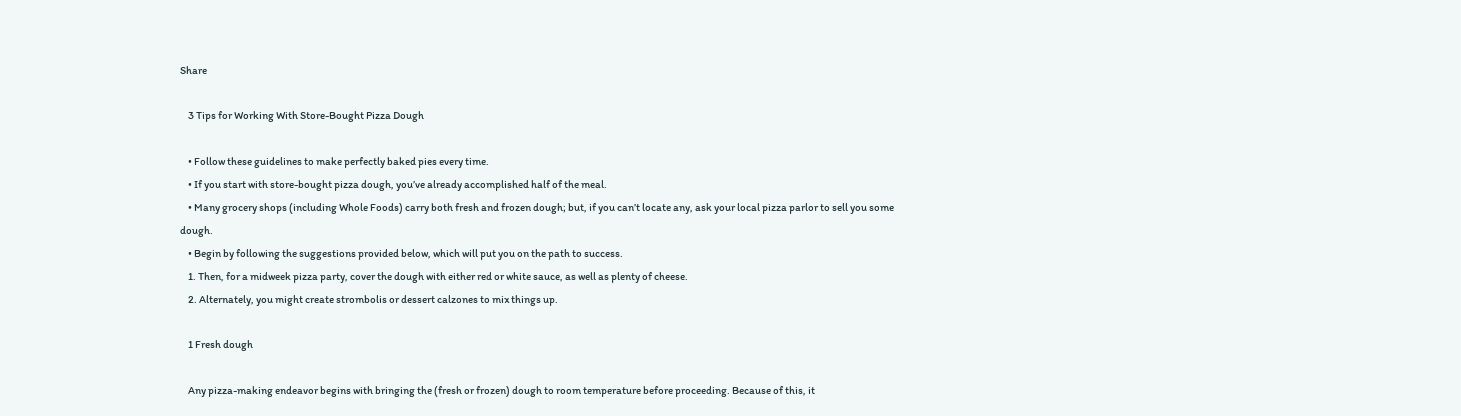Share

    3 Tips for Working With Store-Bought Pizza Dough

    • Follow these guidelines to make perfectly baked pies every time.
    • If you start with store-bought pizza dough, you’ve already accomplished half of the meal.
    • Many grocery shops (including Whole Foods) carry both fresh and frozen dough; but, if you can’t locate any, ask your local pizza parlor to sell you some dough.
    • Begin by following the suggestions provided below, which will put you on the path to success.
    1. Then, for a midweek pizza party, cover the dough with either red or white sauce, as well as plenty of cheese.
    2. Alternately, you might create strombolis or dessert calzones to mix things up.

    1 Fresh dough

    Any pizza-making endeavor begins with bringing the (fresh or frozen) dough to room temperature before proceeding. Because of this, it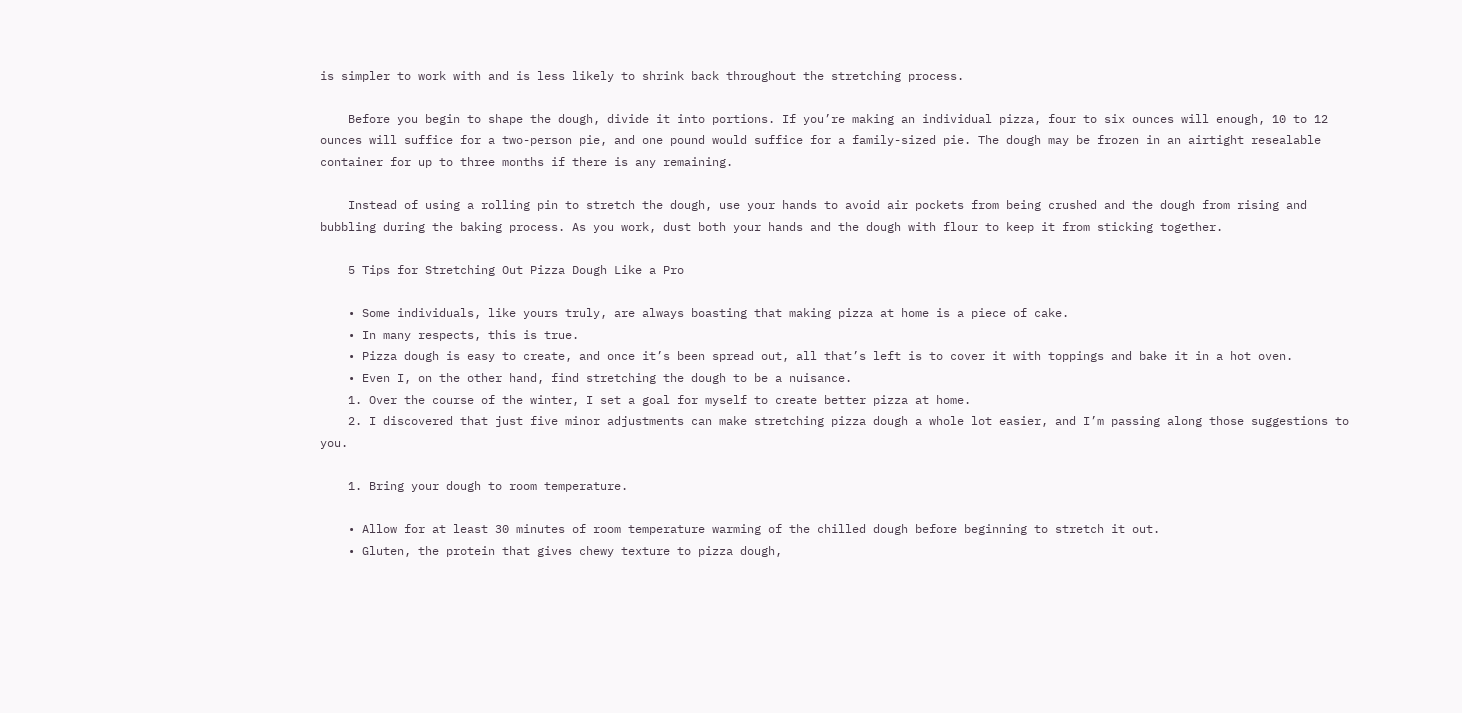is simpler to work with and is less likely to shrink back throughout the stretching process.

    Before you begin to shape the dough, divide it into portions. If you’re making an individual pizza, four to six ounces will enough, 10 to 12 ounces will suffice for a two-person pie, and one pound would suffice for a family-sized pie. The dough may be frozen in an airtight resealable container for up to three months if there is any remaining.

    Instead of using a rolling pin to stretch the dough, use your hands to avoid air pockets from being crushed and the dough from rising and bubbling during the baking process. As you work, dust both your hands and the dough with flour to keep it from sticking together.

    5 Tips for Stretching Out Pizza Dough Like a Pro

    • Some individuals, like yours truly, are always boasting that making pizza at home is a piece of cake.
    • In many respects, this is true.
    • Pizza dough is easy to create, and once it’s been spread out, all that’s left is to cover it with toppings and bake it in a hot oven.
    • Even I, on the other hand, find stretching the dough to be a nuisance.
    1. Over the course of the winter, I set a goal for myself to create better pizza at home.
    2. I discovered that just five minor adjustments can make stretching pizza dough a whole lot easier, and I’m passing along those suggestions to you.

    1. Bring your dough to room temperature.

    • Allow for at least 30 minutes of room temperature warming of the chilled dough before beginning to stretch it out.
    • Gluten, the protein that gives chewy texture to pizza dough,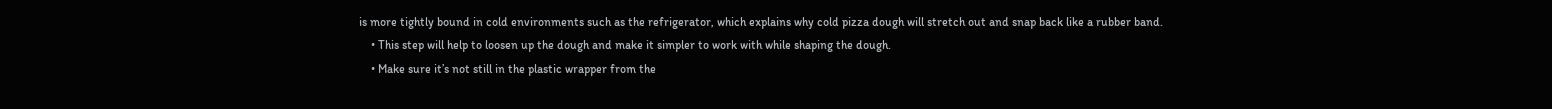is more tightly bound in cold environments such as the refrigerator, which explains why cold pizza dough will stretch out and snap back like a rubber band.
    • This step will help to loosen up the dough and make it simpler to work with while shaping the dough.
    • Make sure it’s not still in the plastic wrapper from the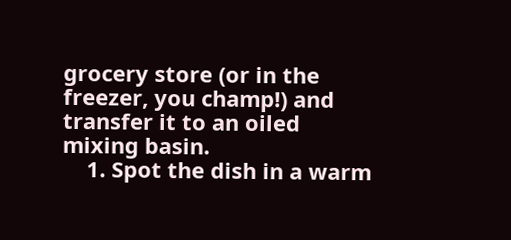grocery store (or in the freezer, you champ!) and transfer it to an oiled mixing basin.
    1. Spot the dish in a warm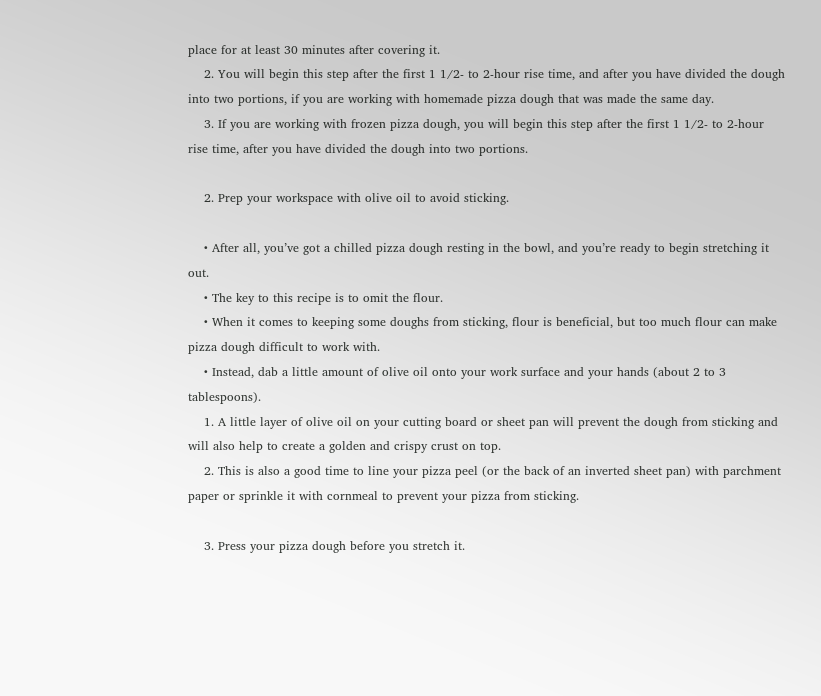place for at least 30 minutes after covering it.
    2. You will begin this step after the first 1 1/2- to 2-hour rise time, and after you have divided the dough into two portions, if you are working with homemade pizza dough that was made the same day.
    3. If you are working with frozen pizza dough, you will begin this step after the first 1 1/2- to 2-hour rise time, after you have divided the dough into two portions.

    2. Prep your workspace with olive oil to avoid sticking.

    • After all, you’ve got a chilled pizza dough resting in the bowl, and you’re ready to begin stretching it out.
    • The key to this recipe is to omit the flour.
    • When it comes to keeping some doughs from sticking, flour is beneficial, but too much flour can make pizza dough difficult to work with.
    • Instead, dab a little amount of olive oil onto your work surface and your hands (about 2 to 3 tablespoons).
    1. A little layer of olive oil on your cutting board or sheet pan will prevent the dough from sticking and will also help to create a golden and crispy crust on top.
    2. This is also a good time to line your pizza peel (or the back of an inverted sheet pan) with parchment paper or sprinkle it with cornmeal to prevent your pizza from sticking.

    3. Press your pizza dough before you stretch it.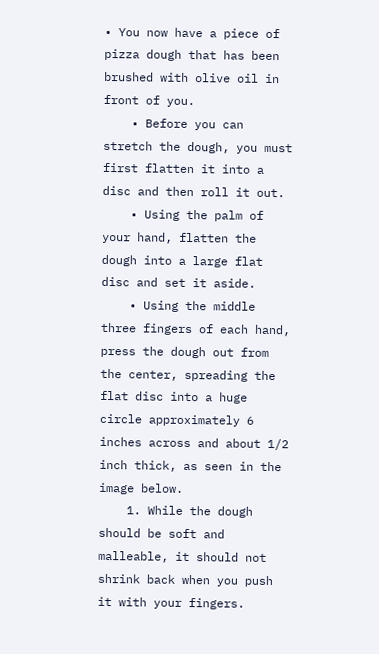• You now have a piece of pizza dough that has been brushed with olive oil in front of you.
    • Before you can stretch the dough, you must first flatten it into a disc and then roll it out.
    • Using the palm of your hand, flatten the dough into a large flat disc and set it aside.
    • Using the middle three fingers of each hand, press the dough out from the center, spreading the flat disc into a huge circle approximately 6 inches across and about 1/2 inch thick, as seen in the image below.
    1. While the dough should be soft and malleable, it should not shrink back when you push it with your fingers.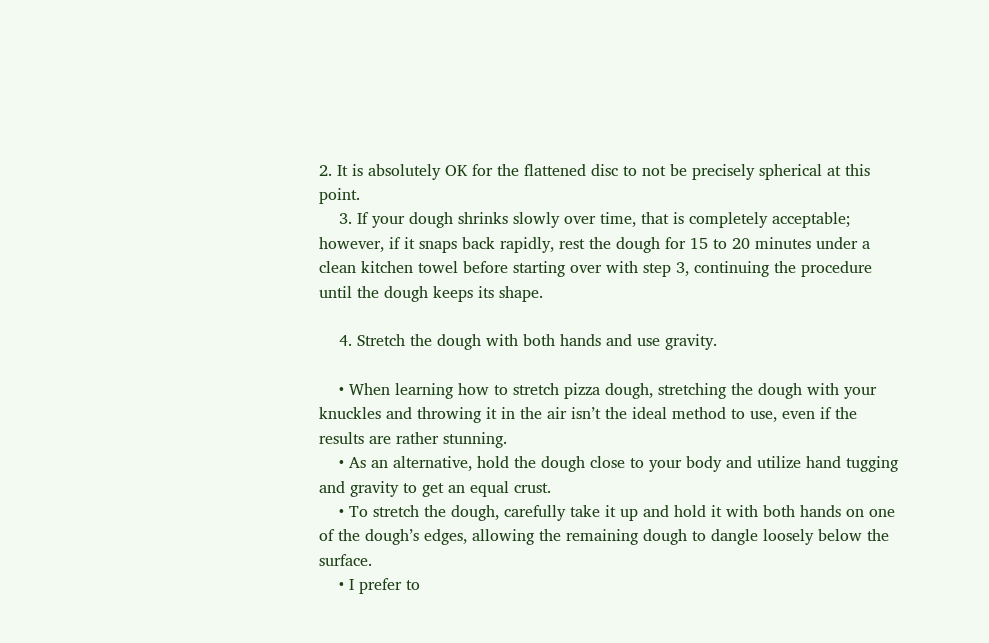2. It is absolutely OK for the flattened disc to not be precisely spherical at this point.
    3. If your dough shrinks slowly over time, that is completely acceptable; however, if it snaps back rapidly, rest the dough for 15 to 20 minutes under a clean kitchen towel before starting over with step 3, continuing the procedure until the dough keeps its shape.

    4. Stretch the dough with both hands and use gravity.

    • When learning how to stretch pizza dough, stretching the dough with your knuckles and throwing it in the air isn’t the ideal method to use, even if the results are rather stunning.
    • As an alternative, hold the dough close to your body and utilize hand tugging and gravity to get an equal crust.
    • To stretch the dough, carefully take it up and hold it with both hands on one of the dough’s edges, allowing the remaining dough to dangle loosely below the surface.
    • I prefer to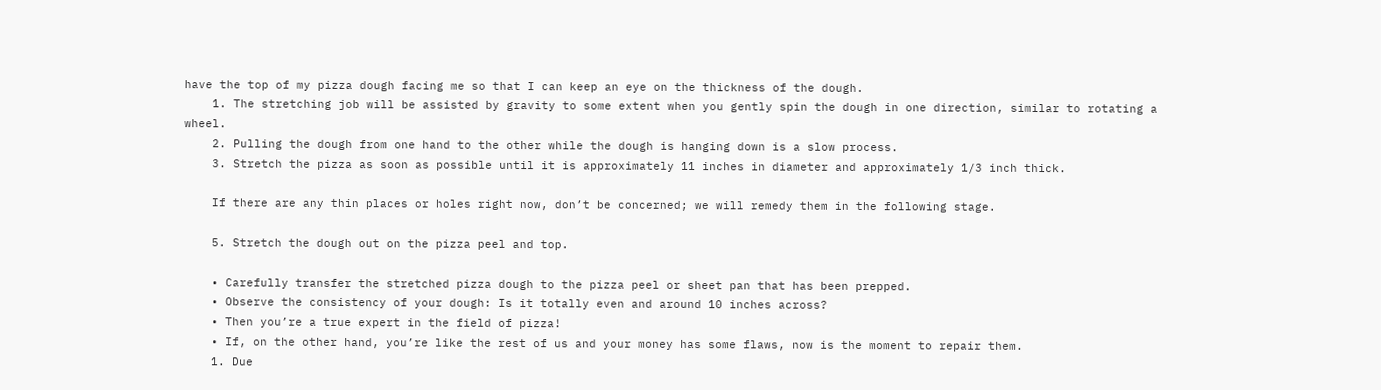have the top of my pizza dough facing me so that I can keep an eye on the thickness of the dough.
    1. The stretching job will be assisted by gravity to some extent when you gently spin the dough in one direction, similar to rotating a wheel.
    2. Pulling the dough from one hand to the other while the dough is hanging down is a slow process.
    3. Stretch the pizza as soon as possible until it is approximately 11 inches in diameter and approximately 1/3 inch thick.

    If there are any thin places or holes right now, don’t be concerned; we will remedy them in the following stage.

    5. Stretch the dough out on the pizza peel and top.

    • Carefully transfer the stretched pizza dough to the pizza peel or sheet pan that has been prepped.
    • Observe the consistency of your dough: Is it totally even and around 10 inches across?
    • Then you’re a true expert in the field of pizza!
    • If, on the other hand, you’re like the rest of us and your money has some flaws, now is the moment to repair them.
    1. Due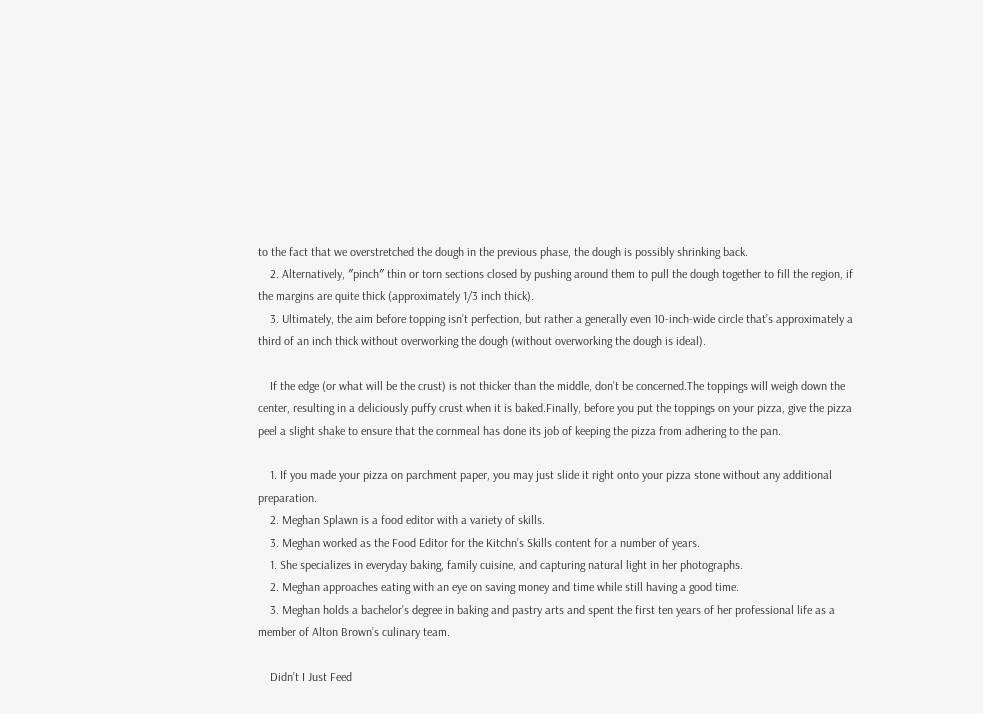to the fact that we overstretched the dough in the previous phase, the dough is possibly shrinking back.
    2. Alternatively, ″pinch″ thin or torn sections closed by pushing around them to pull the dough together to fill the region, if the margins are quite thick (approximately 1/3 inch thick).
    3. Ultimately, the aim before topping isn’t perfection, but rather a generally even 10-inch-wide circle that’s approximately a third of an inch thick without overworking the dough (without overworking the dough is ideal).

    If the edge (or what will be the crust) is not thicker than the middle, don’t be concerned.The toppings will weigh down the center, resulting in a deliciously puffy crust when it is baked.Finally, before you put the toppings on your pizza, give the pizza peel a slight shake to ensure that the cornmeal has done its job of keeping the pizza from adhering to the pan.

    1. If you made your pizza on parchment paper, you may just slide it right onto your pizza stone without any additional preparation.
    2. Meghan Splawn is a food editor with a variety of skills.
    3. Meghan worked as the Food Editor for the Kitchn’s Skills content for a number of years.
    1. She specializes in everyday baking, family cuisine, and capturing natural light in her photographs.
    2. Meghan approaches eating with an eye on saving money and time while still having a good time.
    3. Meghan holds a bachelor’s degree in baking and pastry arts and spent the first ten years of her professional life as a member of Alton Brown’s culinary team.

    Didn’t I Just Feed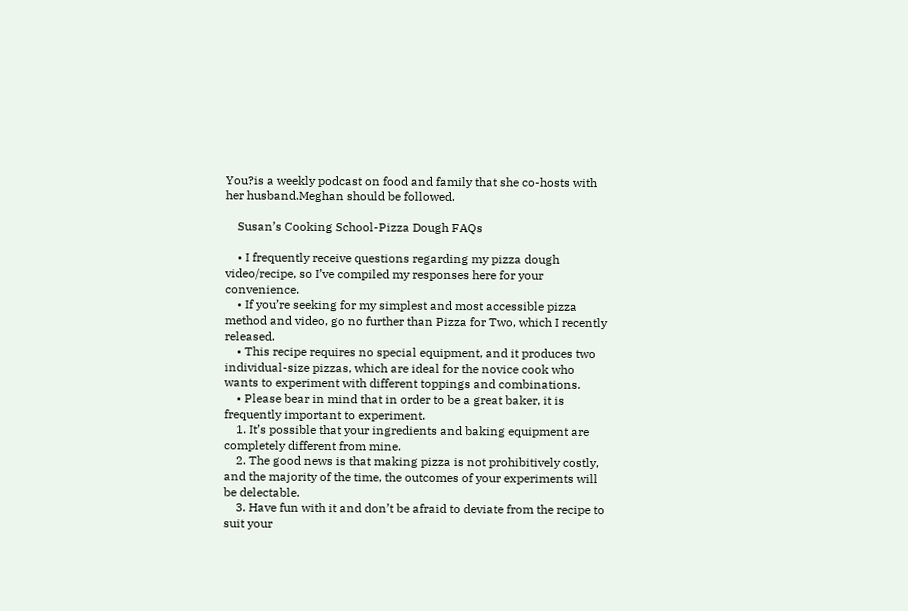You?is a weekly podcast on food and family that she co-hosts with her husband.Meghan should be followed.

    Susan’s Cooking School-Pizza Dough FAQs

    • I frequently receive questions regarding my pizza dough video/recipe, so I’ve compiled my responses here for your convenience.
    • If you’re seeking for my simplest and most accessible pizza method and video, go no further than Pizza for Two, which I recently released.
    • This recipe requires no special equipment, and it produces two individual-size pizzas, which are ideal for the novice cook who wants to experiment with different toppings and combinations.
    • Please bear in mind that in order to be a great baker, it is frequently important to experiment.
    1. It’s possible that your ingredients and baking equipment are completely different from mine.
    2. The good news is that making pizza is not prohibitively costly, and the majority of the time, the outcomes of your experiments will be delectable.
    3. Have fun with it and don’t be afraid to deviate from the recipe to suit your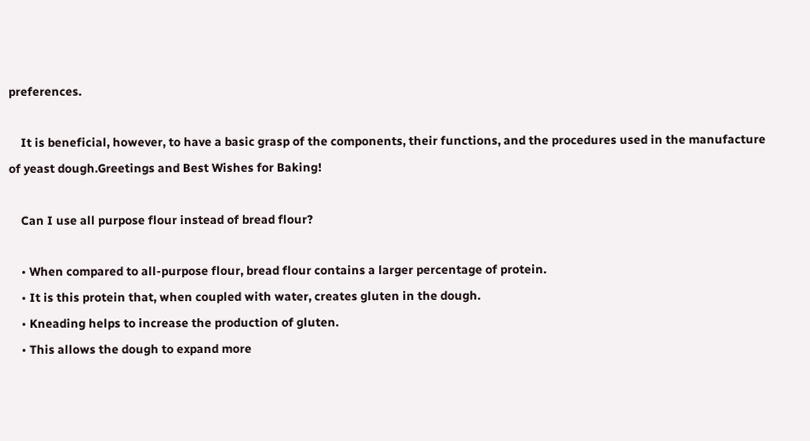preferences.

    It is beneficial, however, to have a basic grasp of the components, their functions, and the procedures used in the manufacture of yeast dough.Greetings and Best Wishes for Baking!

    Can I use all purpose flour instead of bread flour?

    • When compared to all-purpose flour, bread flour contains a larger percentage of protein.
    • It is this protein that, when coupled with water, creates gluten in the dough.
    • Kneading helps to increase the production of gluten.
    • This allows the dough to expand more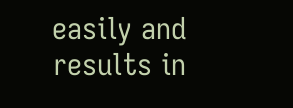easily and results in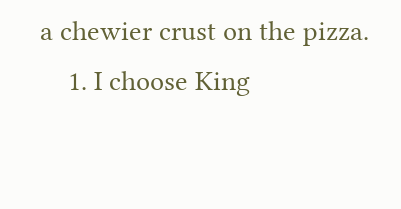a chewier crust on the pizza.
    1. I choose King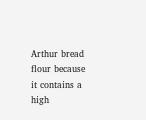Arthur bread flour because it contains a high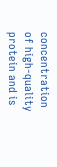concentration of high-quality protein and is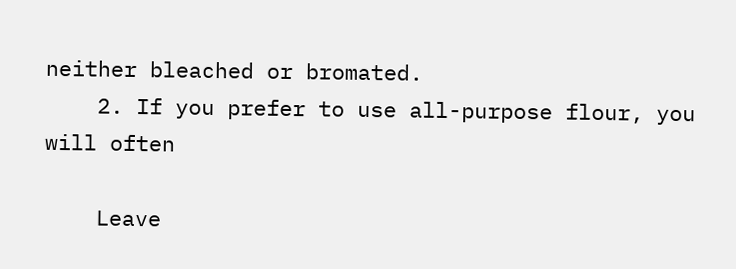neither bleached or bromated.
    2. If you prefer to use all-purpose flour, you will often

    Leave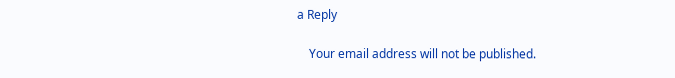a Reply

    Your email address will not be published.